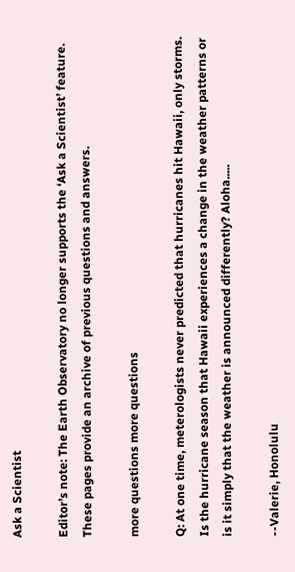Ask a Scientist

Editor’s note: The Earth Observatory no longer supports the ‘Ask a Scientist’ feature. These pages provide an archive of previous questions and answers.

more questions more questions

Q: At one time, meterologists never predicted that hurricanes hit Hawaii, only storms. Is the hurricane season that Hawaii experiences a change in the weather patterns or is it simply that the weather is announced differently? Aloha.....

--Valerie, Honolulu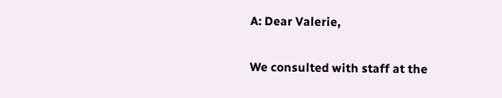A: Dear Valerie,

We consulted with staff at the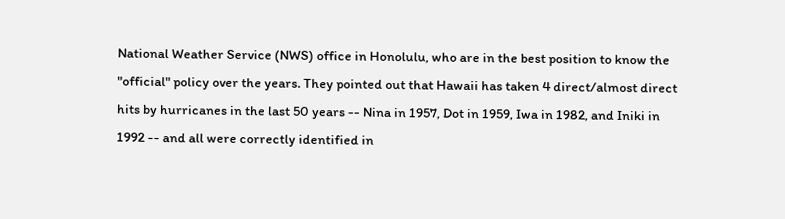National Weather Service (NWS) office in Honolulu, who are in the best position to know the "official" policy over the years. They pointed out that Hawaii has taken 4 direct/almost direct hits by hurricanes in the last 50 years -- Nina in 1957, Dot in 1959, Iwa in 1982, and Iniki in 1992 -- and all were correctly identified in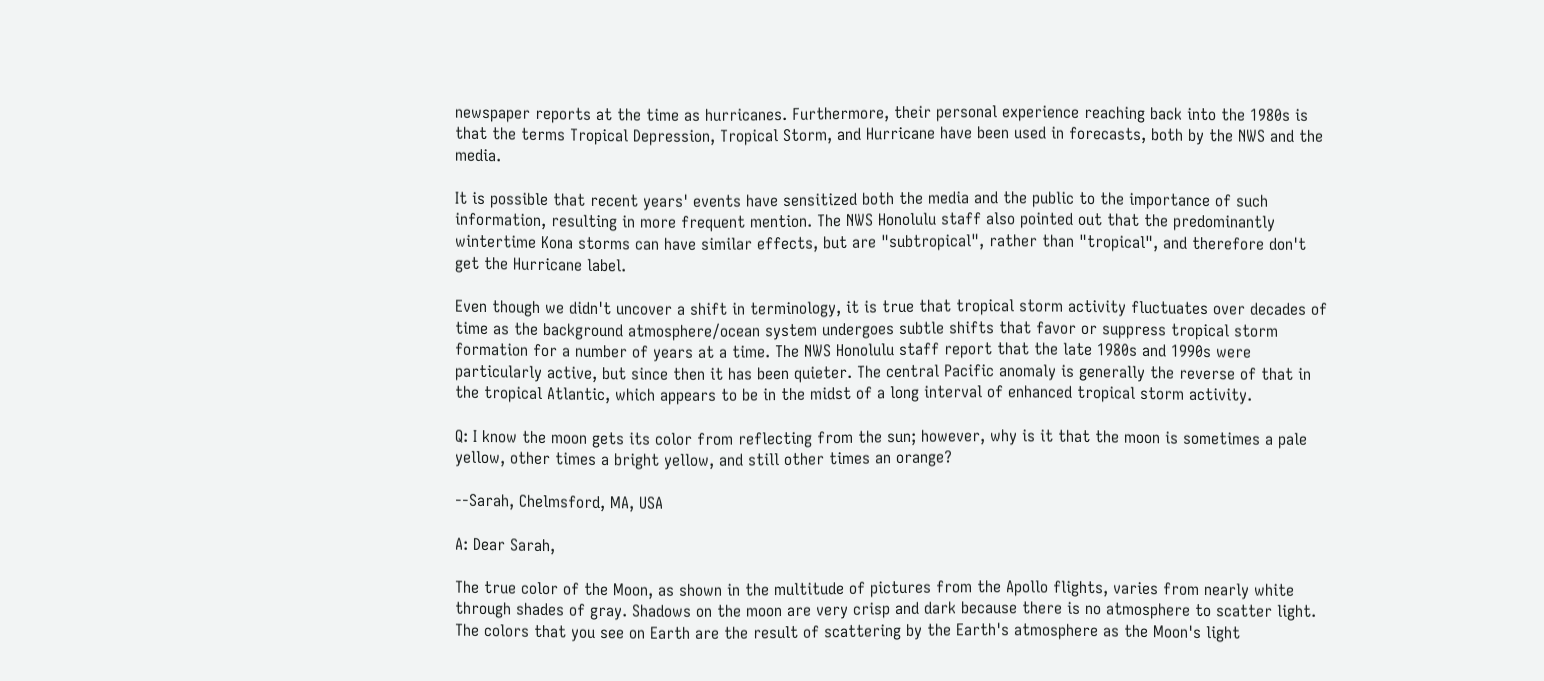newspaper reports at the time as hurricanes. Furthermore, their personal experience reaching back into the 1980s is that the terms Tropical Depression, Tropical Storm, and Hurricane have been used in forecasts, both by the NWS and the media.

It is possible that recent years' events have sensitized both the media and the public to the importance of such information, resulting in more frequent mention. The NWS Honolulu staff also pointed out that the predominantly wintertime Kona storms can have similar effects, but are "subtropical", rather than "tropical", and therefore don't get the Hurricane label.

Even though we didn't uncover a shift in terminology, it is true that tropical storm activity fluctuates over decades of time as the background atmosphere/ocean system undergoes subtle shifts that favor or suppress tropical storm formation for a number of years at a time. The NWS Honolulu staff report that the late 1980s and 1990s were particularly active, but since then it has been quieter. The central Pacific anomaly is generally the reverse of that in the tropical Atlantic, which appears to be in the midst of a long interval of enhanced tropical storm activity.

Q: I know the moon gets its color from reflecting from the sun; however, why is it that the moon is sometimes a pale yellow, other times a bright yellow, and still other times an orange?

--Sarah, Chelmsford, MA, USA

A: Dear Sarah,

The true color of the Moon, as shown in the multitude of pictures from the Apollo flights, varies from nearly white through shades of gray. Shadows on the moon are very crisp and dark because there is no atmosphere to scatter light. The colors that you see on Earth are the result of scattering by the Earth's atmosphere as the Moon's light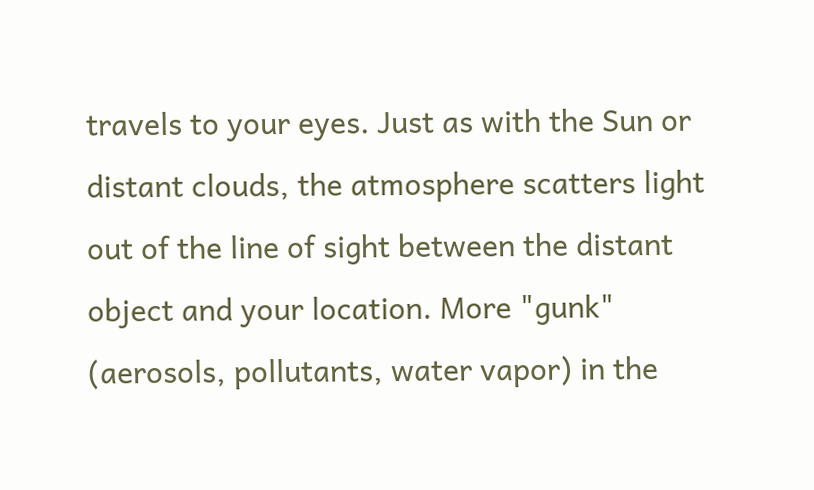travels to your eyes. Just as with the Sun or distant clouds, the atmosphere scatters light out of the line of sight between the distant object and your location. More "gunk" (aerosols, pollutants, water vapor) in the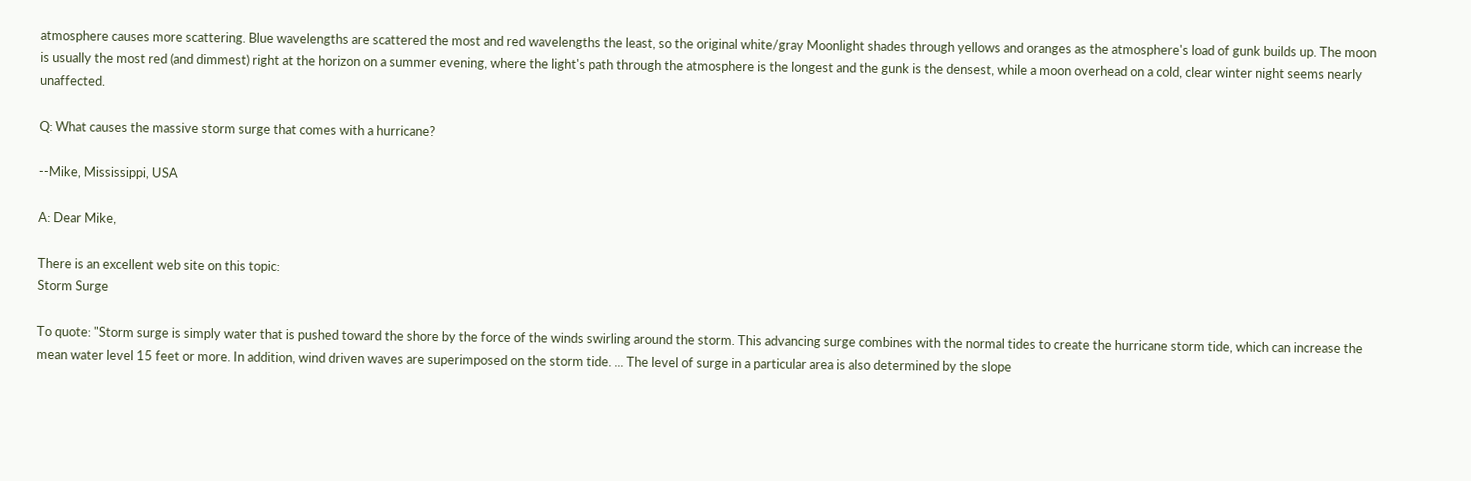atmosphere causes more scattering. Blue wavelengths are scattered the most and red wavelengths the least, so the original white/gray Moonlight shades through yellows and oranges as the atmosphere's load of gunk builds up. The moon is usually the most red (and dimmest) right at the horizon on a summer evening, where the light's path through the atmosphere is the longest and the gunk is the densest, while a moon overhead on a cold, clear winter night seems nearly unaffected.

Q: What causes the massive storm surge that comes with a hurricane?

--Mike, Mississippi, USA

A: Dear Mike,

There is an excellent web site on this topic:
Storm Surge

To quote: "Storm surge is simply water that is pushed toward the shore by the force of the winds swirling around the storm. This advancing surge combines with the normal tides to create the hurricane storm tide, which can increase the mean water level 15 feet or more. In addition, wind driven waves are superimposed on the storm tide. ... The level of surge in a particular area is also determined by the slope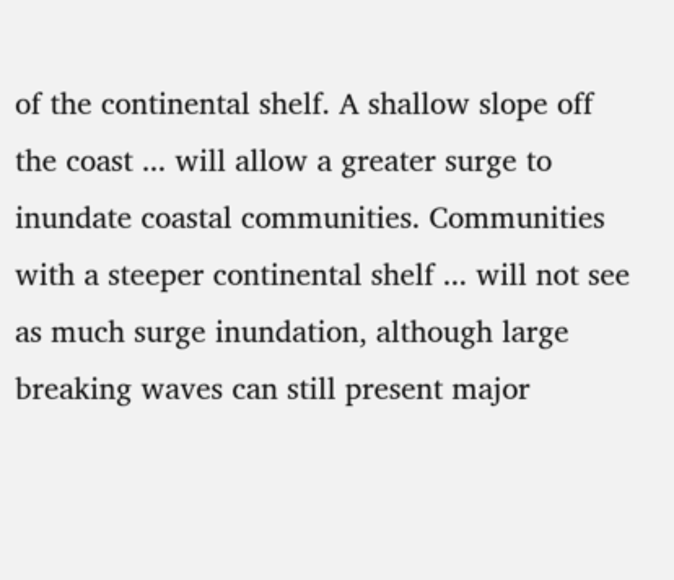of the continental shelf. A shallow slope off the coast ... will allow a greater surge to inundate coastal communities. Communities with a steeper continental shelf ... will not see as much surge inundation, although large breaking waves can still present major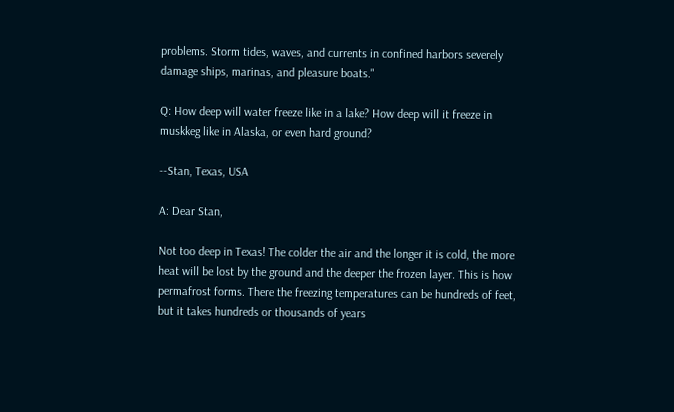problems. Storm tides, waves, and currents in confined harbors severely damage ships, marinas, and pleasure boats."

Q: How deep will water freeze like in a lake? How deep will it freeze in muskkeg like in Alaska, or even hard ground?

--Stan, Texas, USA

A: Dear Stan,

Not too deep in Texas! The colder the air and the longer it is cold, the more heat will be lost by the ground and the deeper the frozen layer. This is how permafrost forms. There the freezing temperatures can be hundreds of feet, but it takes hundreds or thousands of years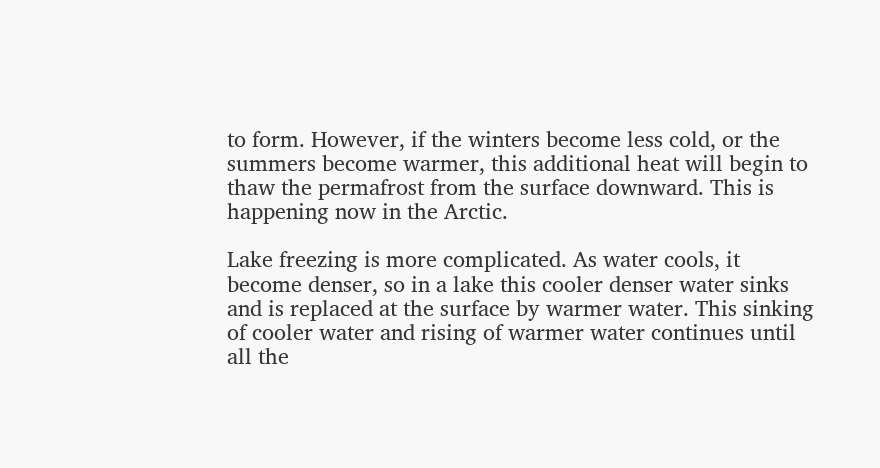to form. However, if the winters become less cold, or the summers become warmer, this additional heat will begin to thaw the permafrost from the surface downward. This is happening now in the Arctic.

Lake freezing is more complicated. As water cools, it become denser, so in a lake this cooler denser water sinks and is replaced at the surface by warmer water. This sinking of cooler water and rising of warmer water continues until all the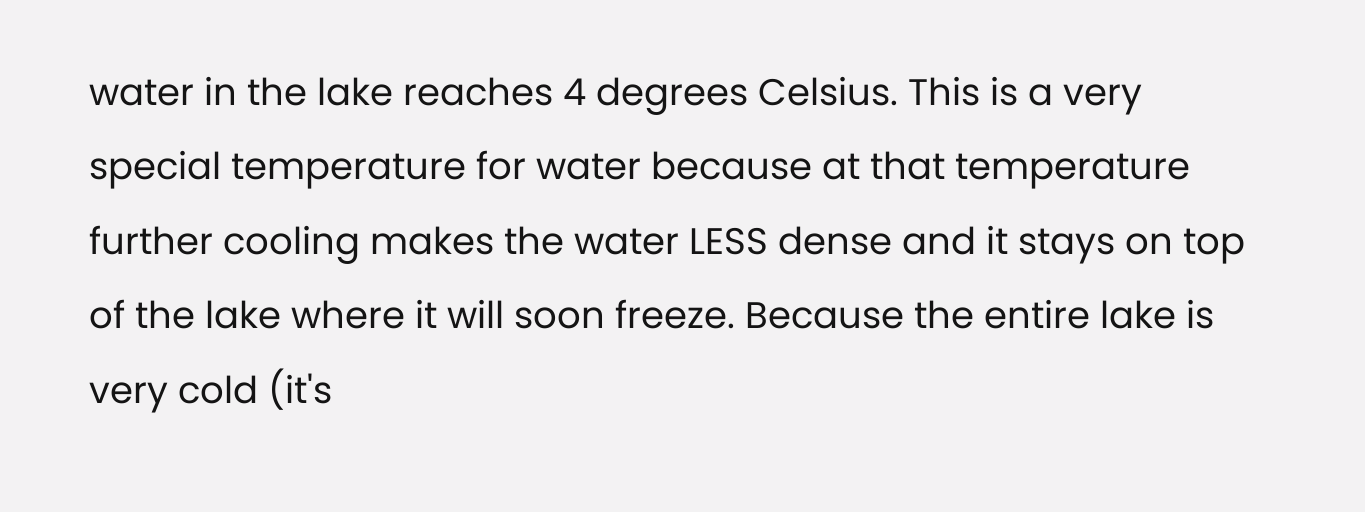water in the lake reaches 4 degrees Celsius. This is a very special temperature for water because at that temperature further cooling makes the water LESS dense and it stays on top of the lake where it will soon freeze. Because the entire lake is very cold (it's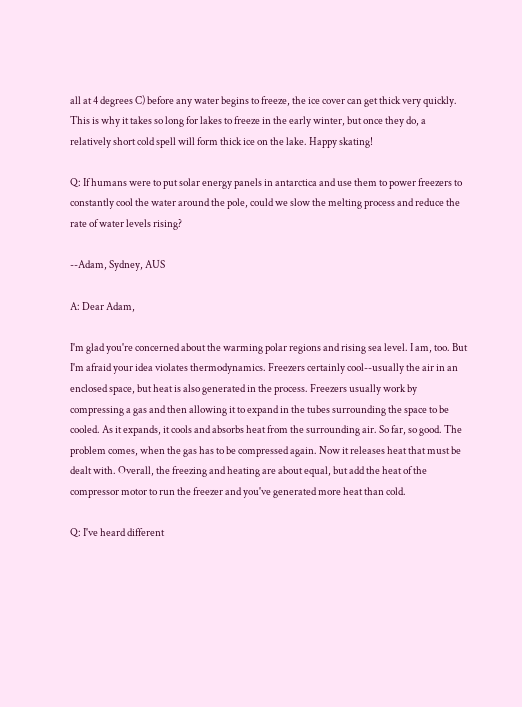all at 4 degrees C) before any water begins to freeze, the ice cover can get thick very quickly. This is why it takes so long for lakes to freeze in the early winter, but once they do, a relatively short cold spell will form thick ice on the lake. Happy skating!

Q: If humans were to put solar energy panels in antarctica and use them to power freezers to constantly cool the water around the pole, could we slow the melting process and reduce the rate of water levels rising?

--Adam, Sydney, AUS

A: Dear Adam,

I'm glad you're concerned about the warming polar regions and rising sea level. I am, too. But I'm afraid your idea violates thermodynamics. Freezers certainly cool--usually the air in an enclosed space, but heat is also generated in the process. Freezers usually work by compressing a gas and then allowing it to expand in the tubes surrounding the space to be cooled. As it expands, it cools and absorbs heat from the surrounding air. So far, so good. The problem comes, when the gas has to be compressed again. Now it releases heat that must be dealt with. Overall, the freezing and heating are about equal, but add the heat of the compressor motor to run the freezer and you've generated more heat than cold.

Q: I've heard different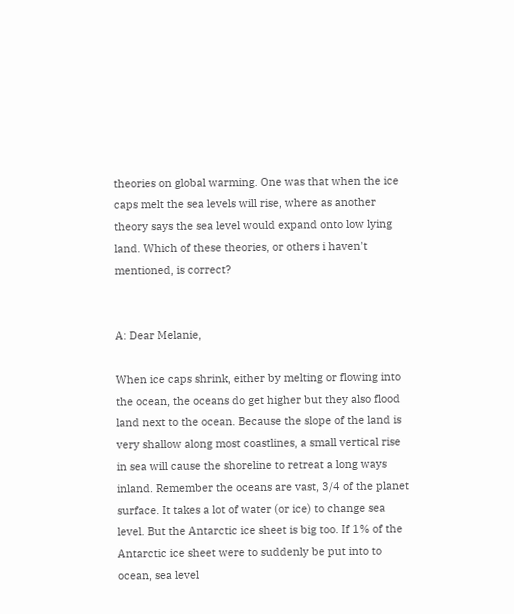theories on global warming. One was that when the ice caps melt the sea levels will rise, where as another theory says the sea level would expand onto low lying land. Which of these theories, or others i haven't mentioned, is correct?


A: Dear Melanie,

When ice caps shrink, either by melting or flowing into the ocean, the oceans do get higher but they also flood land next to the ocean. Because the slope of the land is very shallow along most coastlines, a small vertical rise in sea will cause the shoreline to retreat a long ways inland. Remember the oceans are vast, 3/4 of the planet surface. It takes a lot of water (or ice) to change sea level. But the Antarctic ice sheet is big too. If 1% of the Antarctic ice sheet were to suddenly be put into to ocean, sea level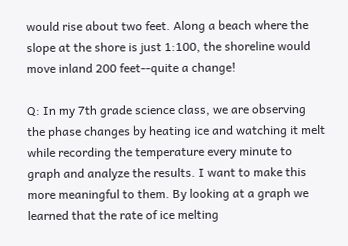would rise about two feet. Along a beach where the slope at the shore is just 1:100, the shoreline would move inland 200 feet--quite a change!

Q: In my 7th grade science class, we are observing the phase changes by heating ice and watching it melt while recording the temperature every minute to graph and analyze the results. I want to make this more meaningful to them. By looking at a graph we learned that the rate of ice melting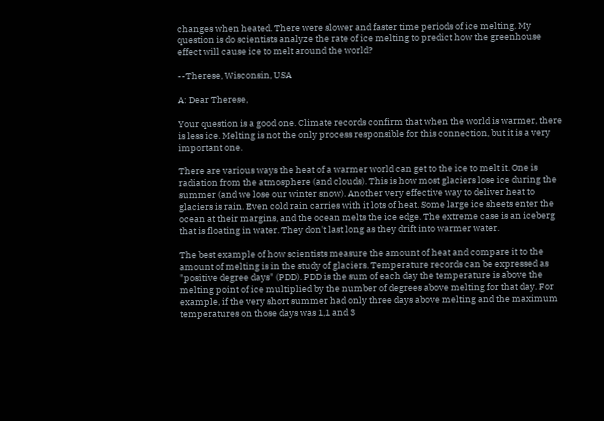changes when heated. There were slower and faster time periods of ice melting. My question is do scientists analyze the rate of ice melting to predict how the greenhouse effect will cause ice to melt around the world?

--Therese, Wisconsin, USA

A: Dear Therese,

Your question is a good one. Climate records confirm that when the world is warmer, there is less ice. Melting is not the only process responsible for this connection, but it is a very important one.

There are various ways the heat of a warmer world can get to the ice to melt it. One is radiation from the atmosphere (and clouds). This is how most glaciers lose ice during the summer (and we lose our winter snow). Another very effective way to deliver heat to glaciers is rain. Even cold rain carries with it lots of heat. Some large ice sheets enter the ocean at their margins, and the ocean melts the ice edge. The extreme case is an iceberg that is floating in water. They don't last long as they drift into warmer water.

The best example of how scientists measure the amount of heat and compare it to the amount of melting is in the study of glaciers. Temperature records can be expressed as "positive degree days" (PDD). PDD is the sum of each day the temperature is above the melting point of ice multiplied by the number of degrees above melting for that day. For example, if the very short summer had only three days above melting and the maximum temperatures on those days was 1,1 and 3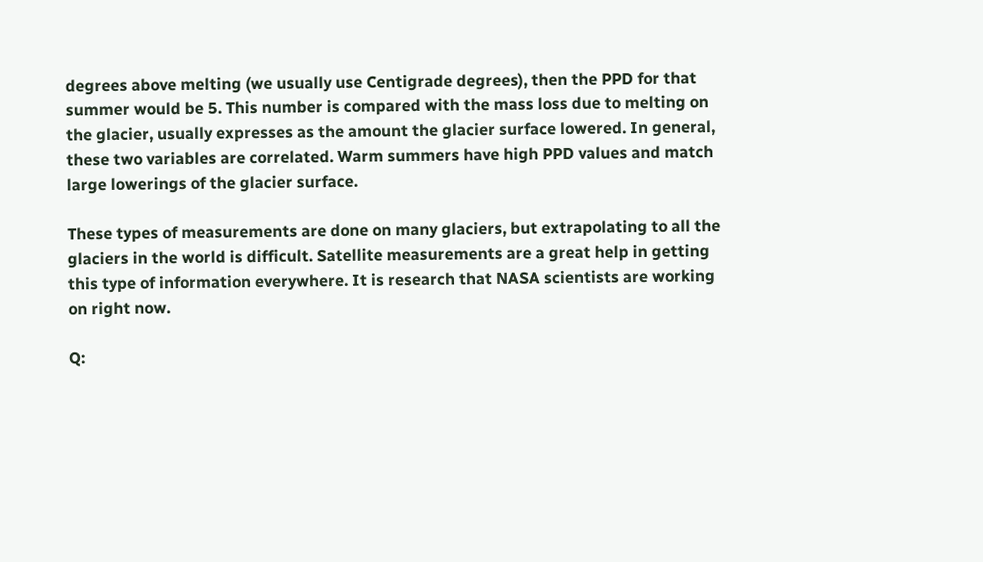degrees above melting (we usually use Centigrade degrees), then the PPD for that summer would be 5. This number is compared with the mass loss due to melting on the glacier, usually expresses as the amount the glacier surface lowered. In general, these two variables are correlated. Warm summers have high PPD values and match large lowerings of the glacier surface.

These types of measurements are done on many glaciers, but extrapolating to all the glaciers in the world is difficult. Satellite measurements are a great help in getting this type of information everywhere. It is research that NASA scientists are working on right now.

Q: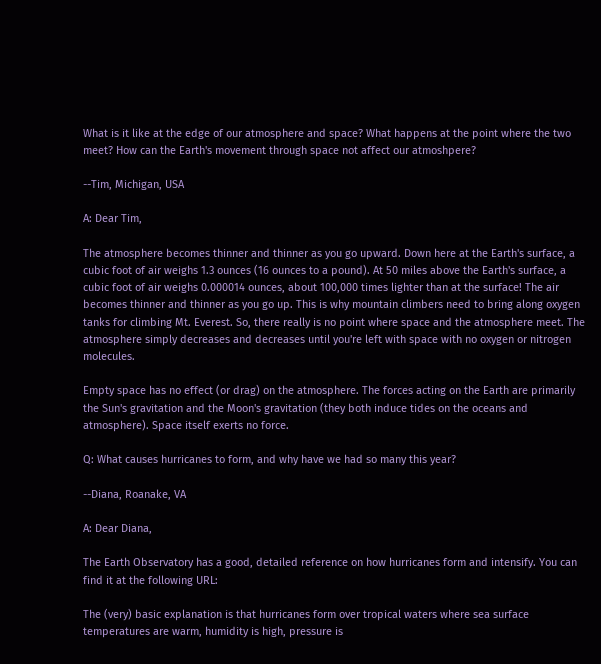What is it like at the edge of our atmosphere and space? What happens at the point where the two meet? How can the Earth's movement through space not affect our atmoshpere?

--Tim, Michigan, USA

A: Dear Tim,

The atmosphere becomes thinner and thinner as you go upward. Down here at the Earth's surface, a cubic foot of air weighs 1.3 ounces (16 ounces to a pound). At 50 miles above the Earth's surface, a cubic foot of air weighs 0.000014 ounces, about 100,000 times lighter than at the surface! The air becomes thinner and thinner as you go up. This is why mountain climbers need to bring along oxygen tanks for climbing Mt. Everest. So, there really is no point where space and the atmosphere meet. The atmosphere simply decreases and decreases until you're left with space with no oxygen or nitrogen molecules.

Empty space has no effect (or drag) on the atmosphere. The forces acting on the Earth are primarily the Sun's gravitation and the Moon's gravitation (they both induce tides on the oceans and atmosphere). Space itself exerts no force.

Q: What causes hurricanes to form, and why have we had so many this year?

--Diana, Roanake, VA

A: Dear Diana,

The Earth Observatory has a good, detailed reference on how hurricanes form and intensify. You can find it at the following URL:

The (very) basic explanation is that hurricanes form over tropical waters where sea surface temperatures are warm, humidity is high, pressure is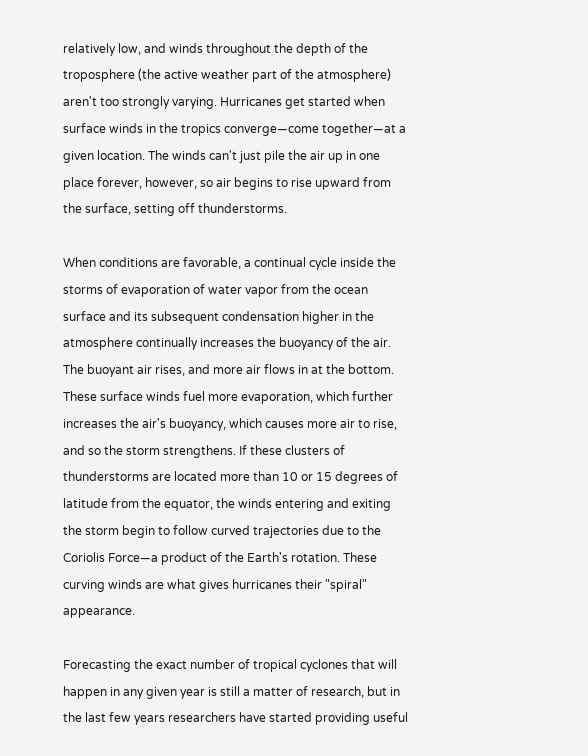relatively low, and winds throughout the depth of the troposphere (the active weather part of the atmosphere) aren't too strongly varying. Hurricanes get started when surface winds in the tropics converge—come together—at a given location. The winds can't just pile the air up in one place forever, however, so air begins to rise upward from the surface, setting off thunderstorms.

When conditions are favorable, a continual cycle inside the storms of evaporation of water vapor from the ocean surface and its subsequent condensation higher in the atmosphere continually increases the buoyancy of the air. The buoyant air rises, and more air flows in at the bottom. These surface winds fuel more evaporation, which further increases the air's buoyancy, which causes more air to rise, and so the storm strengthens. If these clusters of thunderstorms are located more than 10 or 15 degrees of latitude from the equator, the winds entering and exiting the storm begin to follow curved trajectories due to the Coriolis Force—a product of the Earth's rotation. These curving winds are what gives hurricanes their "spiral" appearance.

Forecasting the exact number of tropical cyclones that will happen in any given year is still a matter of research, but in the last few years researchers have started providing useful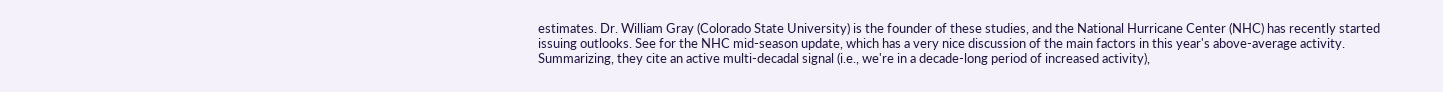estimates. Dr. William Gray (Colorado State University) is the founder of these studies, and the National Hurricane Center (NHC) has recently started issuing outlooks. See for the NHC mid-season update, which has a very nice discussion of the main factors in this year's above-average activity. Summarizing, they cite an active multi-decadal signal (i.e., we're in a decade-long period of increased activity),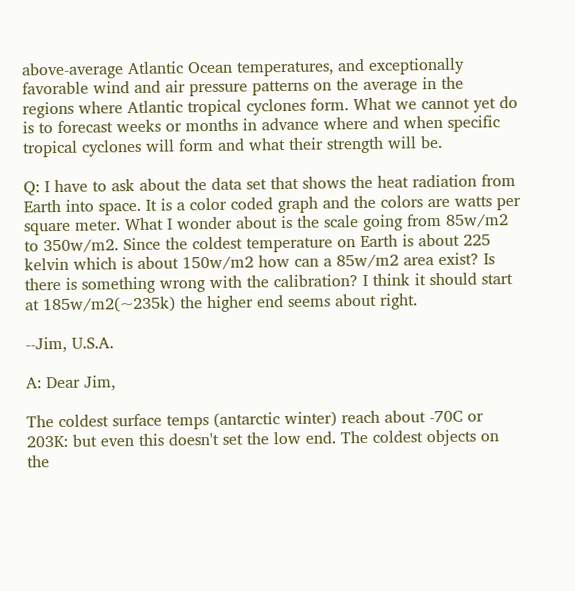above-average Atlantic Ocean temperatures, and exceptionally favorable wind and air pressure patterns on the average in the regions where Atlantic tropical cyclones form. What we cannot yet do is to forecast weeks or months in advance where and when specific tropical cyclones will form and what their strength will be.

Q: I have to ask about the data set that shows the heat radiation from Earth into space. It is a color coded graph and the colors are watts per square meter. What I wonder about is the scale going from 85w/m2 to 350w/m2. Since the coldest temperature on Earth is about 225 kelvin which is about 150w/m2 how can a 85w/m2 area exist? Is there is something wrong with the calibration? I think it should start at 185w/m2(~235k) the higher end seems about right.

--Jim, U.S.A.

A: Dear Jim,

The coldest surface temps (antarctic winter) reach about -70C or 203K: but even this doesn't set the low end. The coldest objects on the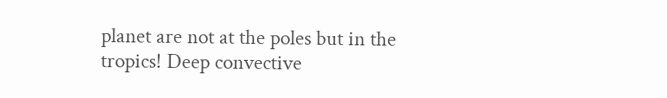planet are not at the poles but in the tropics! Deep convective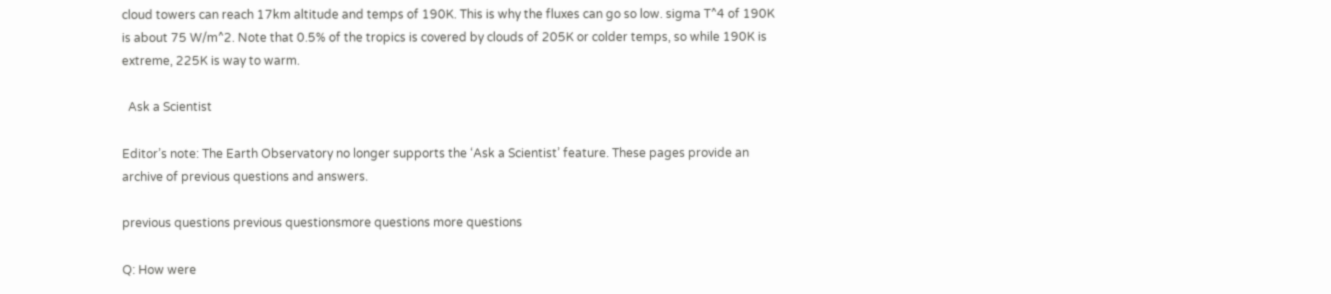cloud towers can reach 17km altitude and temps of 190K. This is why the fluxes can go so low. sigma T^4 of 190K is about 75 W/m^2. Note that 0.5% of the tropics is covered by clouds of 205K or colder temps, so while 190K is extreme, 225K is way to warm.

  Ask a Scientist

Editor’s note: The Earth Observatory no longer supports the ‘Ask a Scientist’ feature. These pages provide an archive of previous questions and answers.

previous questions previous questionsmore questions more questions

Q: How were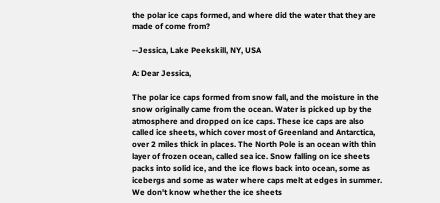the polar ice caps formed, and where did the water that they are made of come from?

--Jessica, Lake Peekskill, NY, USA

A: Dear Jessica,

The polar ice caps formed from snow fall, and the moisture in the snow originally came from the ocean. Water is picked up by the atmosphere and dropped on ice caps. These ice caps are also called ice sheets, which cover most of Greenland and Antarctica, over 2 miles thick in places. The North Pole is an ocean with thin layer of frozen ocean, called sea ice. Snow falling on ice sheets packs into solid ice, and the ice flows back into ocean, some as icebergs and some as water where caps melt at edges in summer. We don't know whether the ice sheets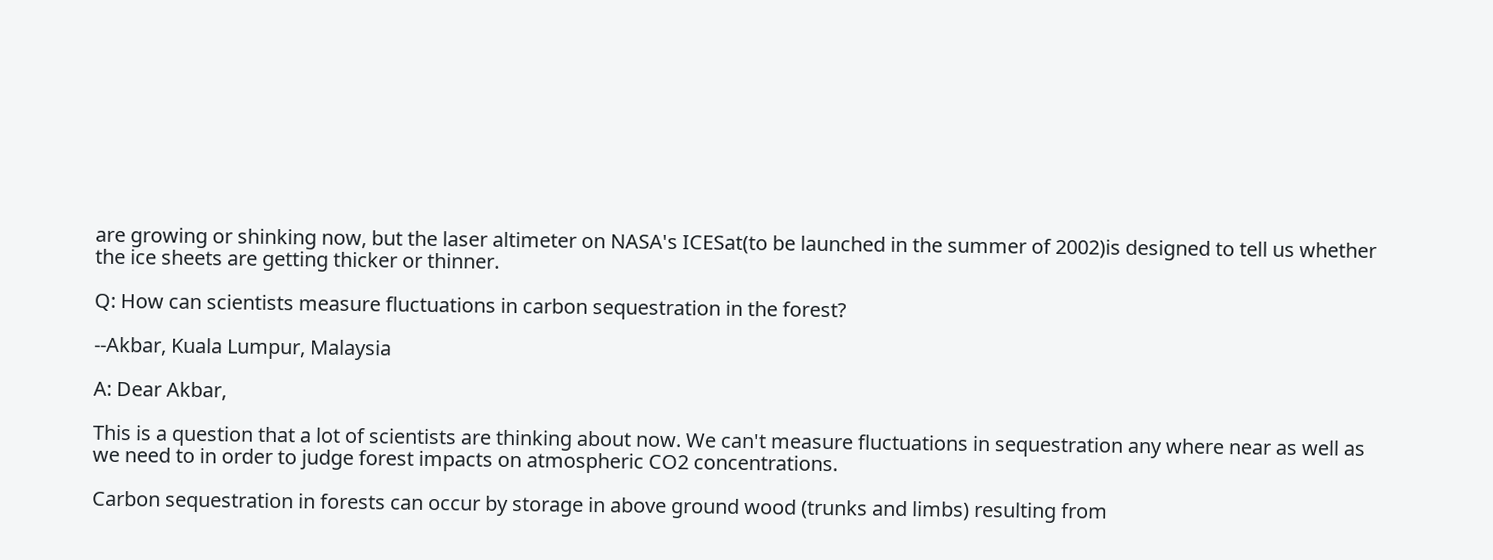are growing or shinking now, but the laser altimeter on NASA's ICESat(to be launched in the summer of 2002)is designed to tell us whether the ice sheets are getting thicker or thinner.

Q: How can scientists measure fluctuations in carbon sequestration in the forest?

--Akbar, Kuala Lumpur, Malaysia

A: Dear Akbar,

This is a question that a lot of scientists are thinking about now. We can't measure fluctuations in sequestration any where near as well as we need to in order to judge forest impacts on atmospheric CO2 concentrations.

Carbon sequestration in forests can occur by storage in above ground wood (trunks and limbs) resulting from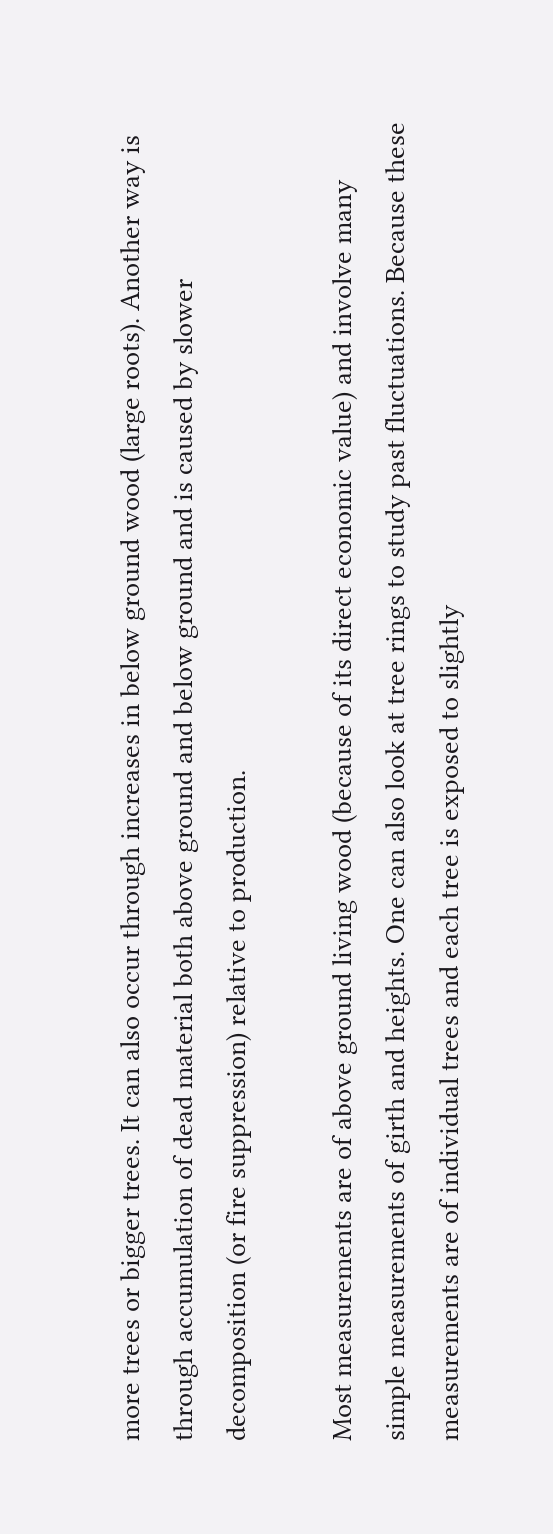more trees or bigger trees. It can also occur through increases in below ground wood (large roots). Another way is through accumulation of dead material both above ground and below ground and is caused by slower decomposition (or fire suppression) relative to production.

Most measurements are of above ground living wood (because of its direct economic value) and involve many simple measurements of girth and heights. One can also look at tree rings to study past fluctuations. Because these measurements are of individual trees and each tree is exposed to slightly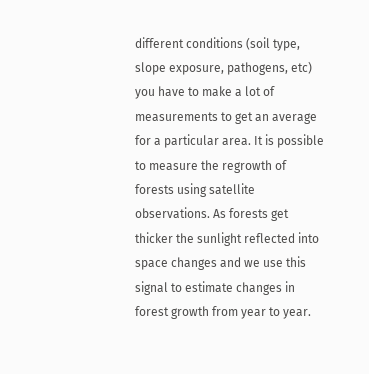different conditions (soil type, slope exposure, pathogens, etc) you have to make a lot of measurements to get an average for a particular area. It is possible to measure the regrowth of forests using satellite observations. As forests get thicker the sunlight reflected into space changes and we use this signal to estimate changes in forest growth from year to year.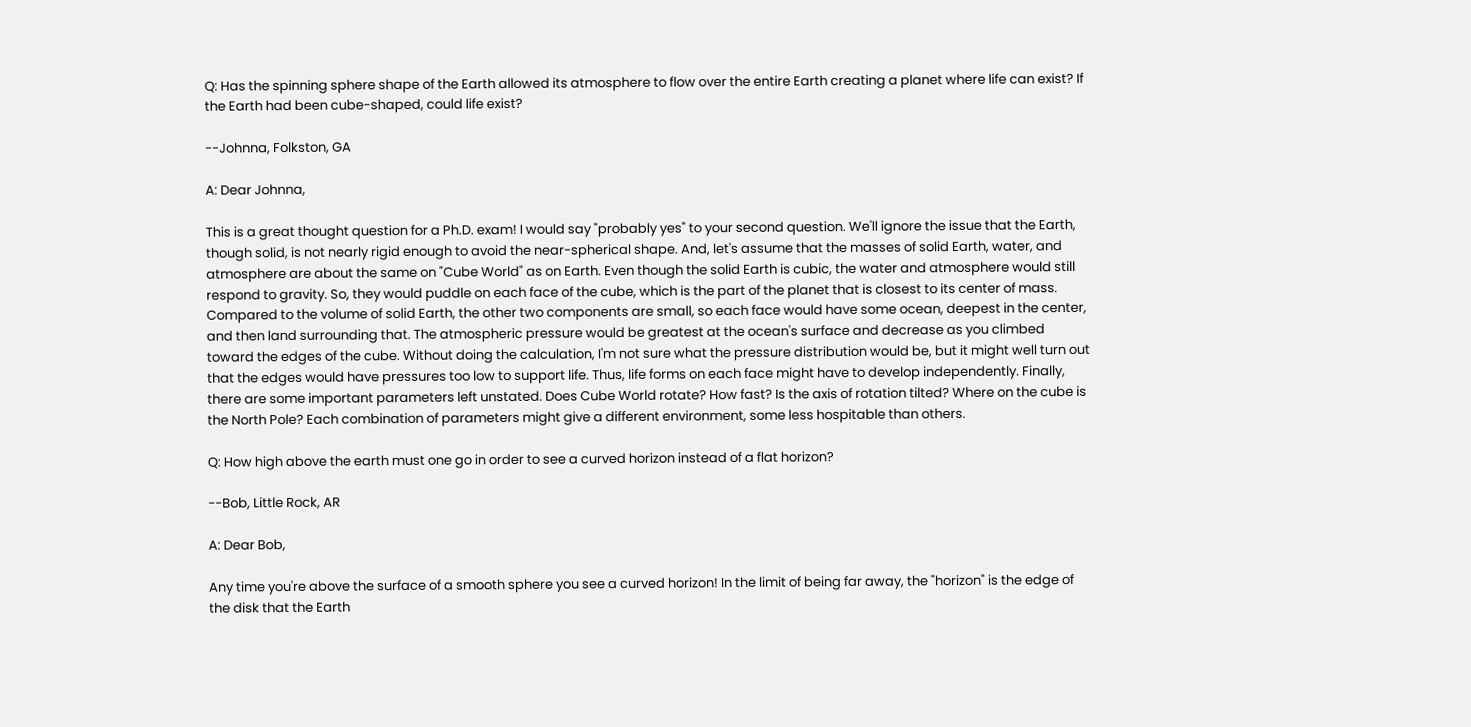Q: Has the spinning sphere shape of the Earth allowed its atmosphere to flow over the entire Earth creating a planet where life can exist? If the Earth had been cube-shaped, could life exist?

--Johnna, Folkston, GA

A: Dear Johnna,

This is a great thought question for a Ph.D. exam! I would say "probably yes" to your second question. We'll ignore the issue that the Earth, though solid, is not nearly rigid enough to avoid the near-spherical shape. And, let's assume that the masses of solid Earth, water, and atmosphere are about the same on "Cube World" as on Earth. Even though the solid Earth is cubic, the water and atmosphere would still respond to gravity. So, they would puddle on each face of the cube, which is the part of the planet that is closest to its center of mass. Compared to the volume of solid Earth, the other two components are small, so each face would have some ocean, deepest in the center, and then land surrounding that. The atmospheric pressure would be greatest at the ocean's surface and decrease as you climbed toward the edges of the cube. Without doing the calculation, I'm not sure what the pressure distribution would be, but it might well turn out that the edges would have pressures too low to support life. Thus, life forms on each face might have to develop independently. Finally, there are some important parameters left unstated. Does Cube World rotate? How fast? Is the axis of rotation tilted? Where on the cube is the North Pole? Each combination of parameters might give a different environment, some less hospitable than others.

Q: How high above the earth must one go in order to see a curved horizon instead of a flat horizon?

--Bob, Little Rock, AR

A: Dear Bob,

Any time you're above the surface of a smooth sphere you see a curved horizon! In the limit of being far away, the "horizon" is the edge of the disk that the Earth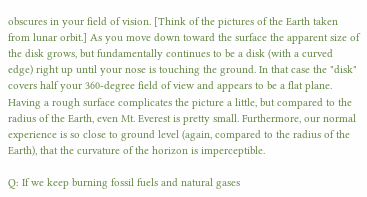obscures in your field of vision. [Think of the pictures of the Earth taken from lunar orbit.] As you move down toward the surface the apparent size of the disk grows, but fundamentally continues to be a disk (with a curved edge) right up until your nose is touching the ground. In that case the "disk" covers half your 360-degree field of view and appears to be a flat plane. Having a rough surface complicates the picture a little, but compared to the radius of the Earth, even Mt. Everest is pretty small. Furthermore, our normal experience is so close to ground level (again, compared to the radius of the Earth), that the curvature of the horizon is imperceptible.

Q: If we keep burning fossil fuels and natural gases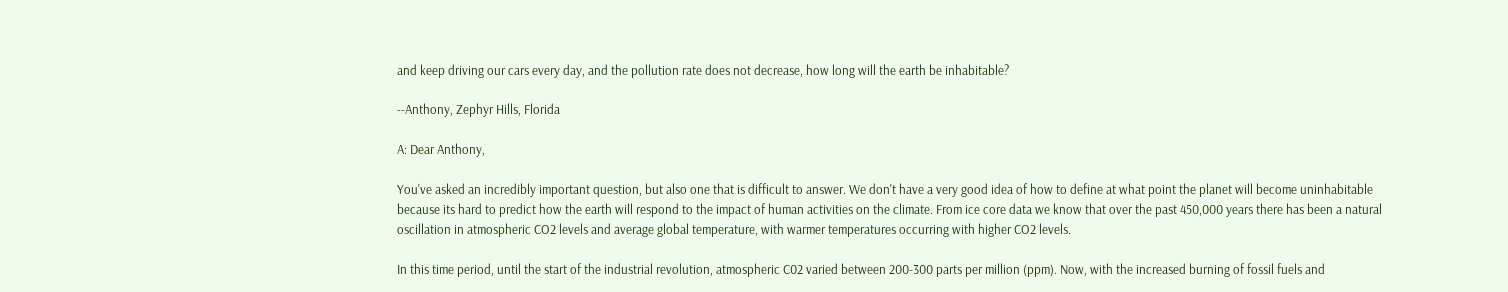and keep driving our cars every day, and the pollution rate does not decrease, how long will the earth be inhabitable?

--Anthony, Zephyr Hills, Florida

A: Dear Anthony,

You've asked an incredibly important question, but also one that is difficult to answer. We don't have a very good idea of how to define at what point the planet will become uninhabitable because its hard to predict how the earth will respond to the impact of human activities on the climate. From ice core data we know that over the past 450,000 years there has been a natural oscillation in atmospheric CO2 levels and average global temperature, with warmer temperatures occurring with higher CO2 levels.

In this time period, until the start of the industrial revolution, atmospheric C02 varied between 200-300 parts per million (ppm). Now, with the increased burning of fossil fuels and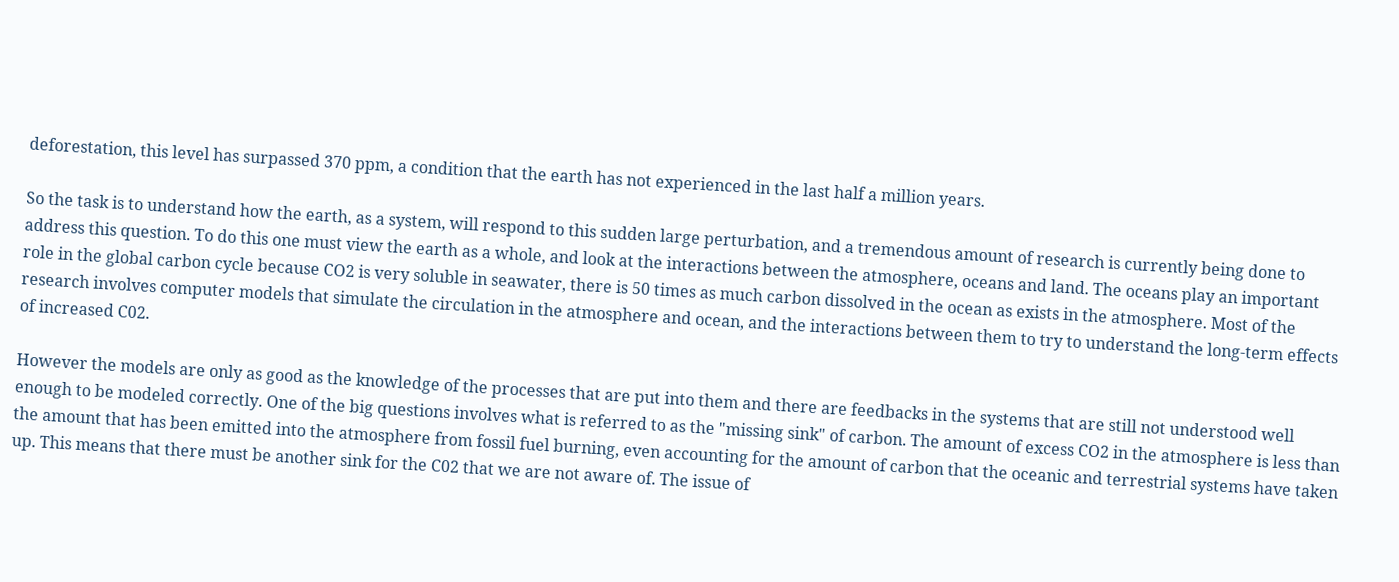deforestation, this level has surpassed 370 ppm, a condition that the earth has not experienced in the last half a million years.

So the task is to understand how the earth, as a system, will respond to this sudden large perturbation, and a tremendous amount of research is currently being done to address this question. To do this one must view the earth as a whole, and look at the interactions between the atmosphere, oceans and land. The oceans play an important role in the global carbon cycle because CO2 is very soluble in seawater, there is 50 times as much carbon dissolved in the ocean as exists in the atmosphere. Most of the research involves computer models that simulate the circulation in the atmosphere and ocean, and the interactions between them to try to understand the long-term effects of increased C02.

However the models are only as good as the knowledge of the processes that are put into them and there are feedbacks in the systems that are still not understood well enough to be modeled correctly. One of the big questions involves what is referred to as the "missing sink" of carbon. The amount of excess CO2 in the atmosphere is less than the amount that has been emitted into the atmosphere from fossil fuel burning, even accounting for the amount of carbon that the oceanic and terrestrial systems have taken up. This means that there must be another sink for the C02 that we are not aware of. The issue of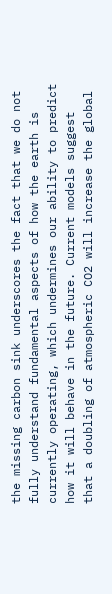the missing carbon sink underscores the fact that we do not fully understand fundamental aspects of how the earth is currently operating, which undermines our ability to predict how it will behave in the future. Current models suggest that a doubling of atmospheric CO2 will increase the global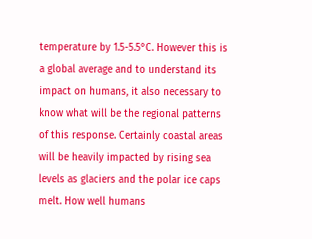temperature by 1.5-5.5°C. However this is a global average and to understand its impact on humans, it also necessary to know what will be the regional patterns of this response. Certainly coastal areas will be heavily impacted by rising sea levels as glaciers and the polar ice caps melt. How well humans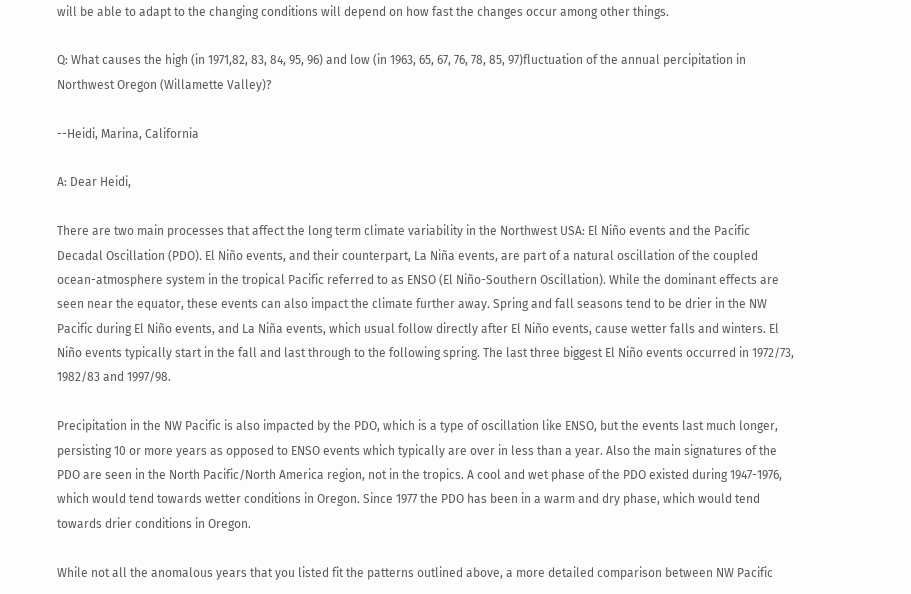will be able to adapt to the changing conditions will depend on how fast the changes occur among other things.

Q: What causes the high (in 1971,82, 83, 84, 95, 96) and low (in 1963, 65, 67, 76, 78, 85, 97)fluctuation of the annual percipitation in Northwest Oregon (Willamette Valley)?

--Heidi, Marina, California

A: Dear Heidi,

There are two main processes that affect the long term climate variability in the Northwest USA: El Niño events and the Pacific Decadal Oscillation (PDO). El Niño events, and their counterpart, La Niña events, are part of a natural oscillation of the coupled ocean-atmosphere system in the tropical Pacific referred to as ENSO (El Niño-Southern Oscillation). While the dominant effects are seen near the equator, these events can also impact the climate further away. Spring and fall seasons tend to be drier in the NW Pacific during El Niño events, and La Niña events, which usual follow directly after El Niño events, cause wetter falls and winters. El Niño events typically start in the fall and last through to the following spring. The last three biggest El Niño events occurred in 1972/73, 1982/83 and 1997/98.

Precipitation in the NW Pacific is also impacted by the PDO, which is a type of oscillation like ENSO, but the events last much longer, persisting 10 or more years as opposed to ENSO events which typically are over in less than a year. Also the main signatures of the PDO are seen in the North Pacific/North America region, not in the tropics. A cool and wet phase of the PDO existed during 1947-1976, which would tend towards wetter conditions in Oregon. Since 1977 the PDO has been in a warm and dry phase, which would tend towards drier conditions in Oregon.

While not all the anomalous years that you listed fit the patterns outlined above, a more detailed comparison between NW Pacific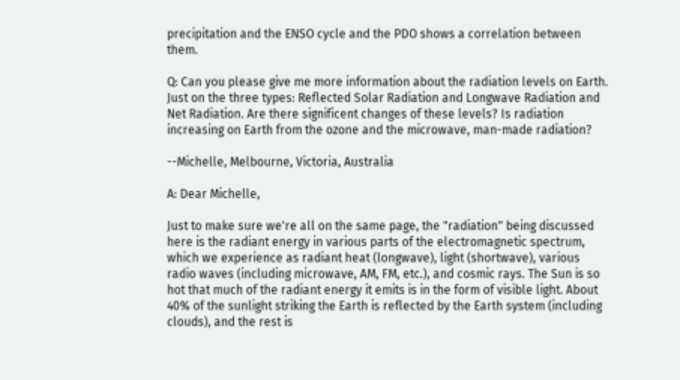precipitation and the ENSO cycle and the PDO shows a correlation between them.

Q: Can you please give me more information about the radiation levels on Earth. Just on the three types: Reflected Solar Radiation and Longwave Radiation and Net Radiation. Are there significent changes of these levels? Is radiation increasing on Earth from the ozone and the microwave, man-made radiation?

--Michelle, Melbourne, Victoria, Australia

A: Dear Michelle,

Just to make sure we're all on the same page, the "radiation" being discussed here is the radiant energy in various parts of the electromagnetic spectrum, which we experience as radiant heat (longwave), light (shortwave), various radio waves (including microwave, AM, FM, etc.), and cosmic rays. The Sun is so hot that much of the radiant energy it emits is in the form of visible light. About 40% of the sunlight striking the Earth is reflected by the Earth system (including clouds), and the rest is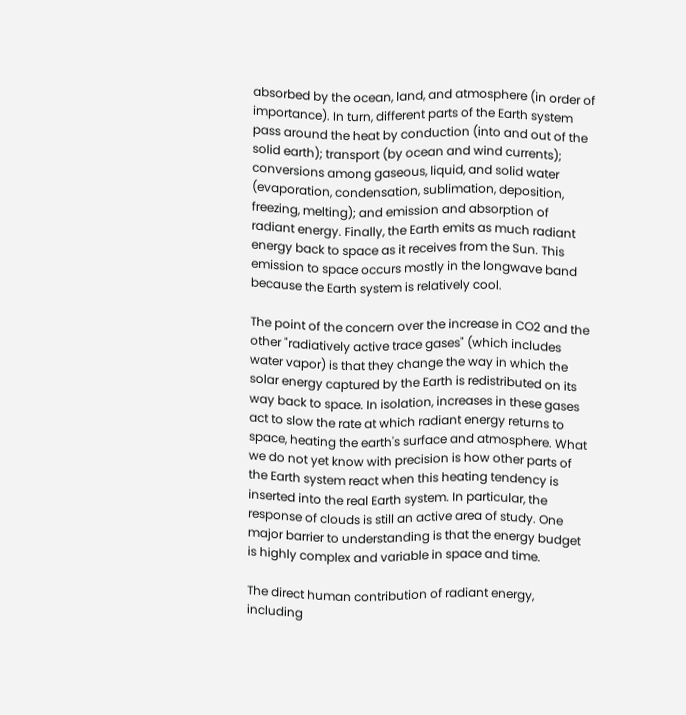absorbed by the ocean, land, and atmosphere (in order of importance). In turn, different parts of the Earth system pass around the heat by conduction (into and out of the solid earth); transport (by ocean and wind currents); conversions among gaseous, liquid, and solid water (evaporation, condensation, sublimation, deposition, freezing, melting); and emission and absorption of radiant energy. Finally, the Earth emits as much radiant energy back to space as it receives from the Sun. This emission to space occurs mostly in the longwave band because the Earth system is relatively cool.

The point of the concern over the increase in CO2 and the other "radiatively active trace gases" (which includes water vapor) is that they change the way in which the solar energy captured by the Earth is redistributed on its way back to space. In isolation, increases in these gases act to slow the rate at which radiant energy returns to space, heating the earth's surface and atmosphere. What we do not yet know with precision is how other parts of the Earth system react when this heating tendency is inserted into the real Earth system. In particular, the response of clouds is still an active area of study. One major barrier to understanding is that the energy budget is highly complex and variable in space and time.

The direct human contribution of radiant energy, including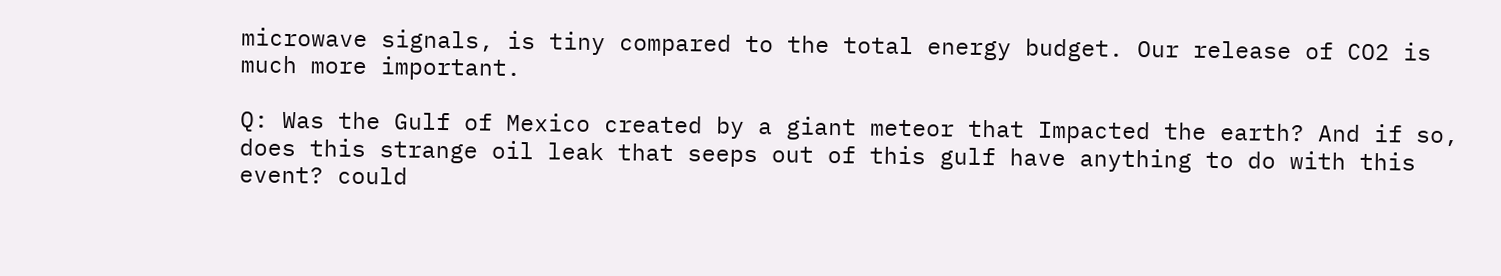microwave signals, is tiny compared to the total energy budget. Our release of CO2 is much more important.

Q: Was the Gulf of Mexico created by a giant meteor that Impacted the earth? And if so, does this strange oil leak that seeps out of this gulf have anything to do with this event? could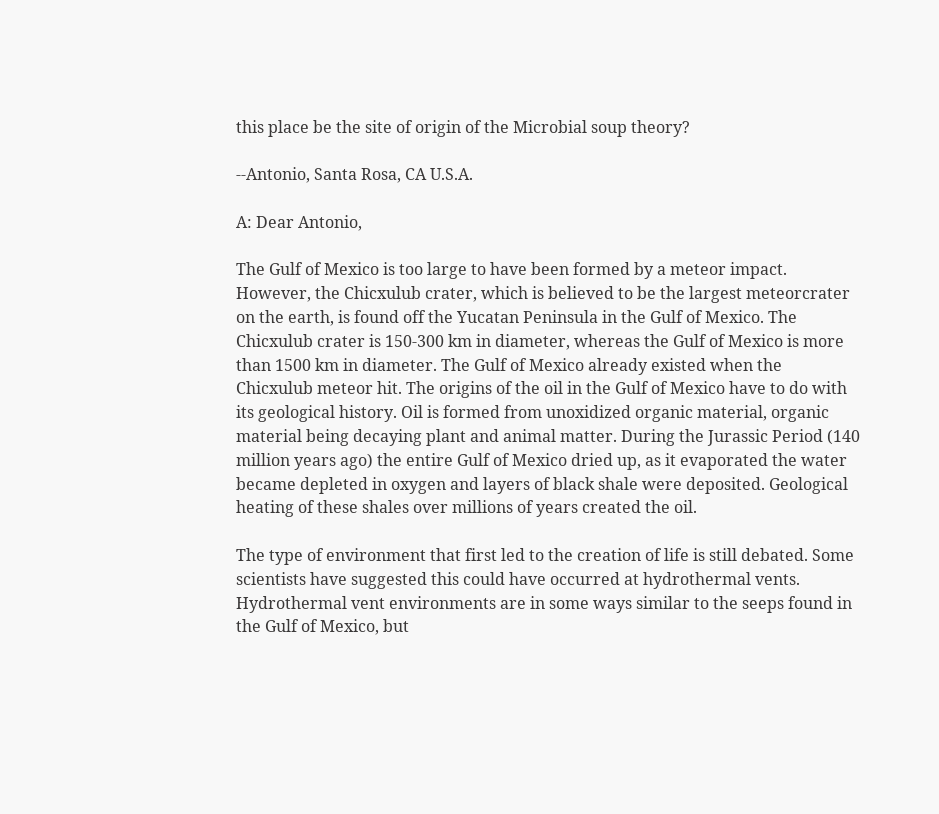this place be the site of origin of the Microbial soup theory?

--Antonio, Santa Rosa, CA U.S.A.

A: Dear Antonio,

The Gulf of Mexico is too large to have been formed by a meteor impact. However, the Chicxulub crater, which is believed to be the largest meteorcrater on the earth, is found off the Yucatan Peninsula in the Gulf of Mexico. The Chicxulub crater is 150-300 km in diameter, whereas the Gulf of Mexico is more than 1500 km in diameter. The Gulf of Mexico already existed when the Chicxulub meteor hit. The origins of the oil in the Gulf of Mexico have to do with its geological history. Oil is formed from unoxidized organic material, organic material being decaying plant and animal matter. During the Jurassic Period (140 million years ago) the entire Gulf of Mexico dried up, as it evaporated the water became depleted in oxygen and layers of black shale were deposited. Geological heating of these shales over millions of years created the oil.

The type of environment that first led to the creation of life is still debated. Some scientists have suggested this could have occurred at hydrothermal vents. Hydrothermal vent environments are in some ways similar to the seeps found in the Gulf of Mexico, but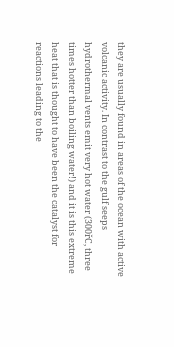they are usually found in areas of the ocean with active volcanic activity. In contrast to the gulf seeps hydrothermal vents emit very hot water (300řC, three times hotter than boiling water!) and it is this extreme heat that is thought to have been the catalyst for reactions leading to the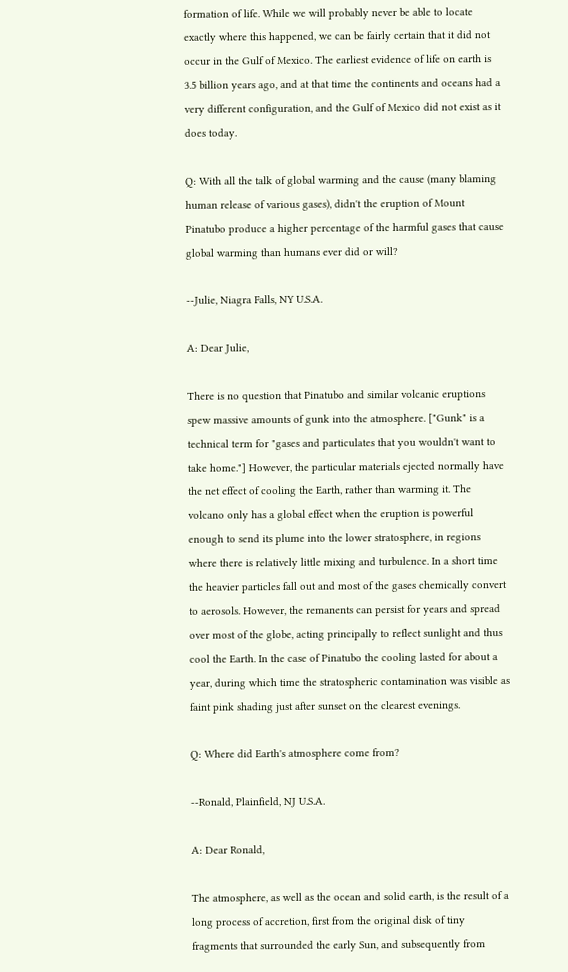formation of life. While we will probably never be able to locate exactly where this happened, we can be fairly certain that it did not occur in the Gulf of Mexico. The earliest evidence of life on earth is 3.5 billion years ago, and at that time the continents and oceans had a very different configuration, and the Gulf of Mexico did not exist as it does today.

Q: With all the talk of global warming and the cause (many blaming human release of various gases), didn't the eruption of Mount Pinatubo produce a higher percentage of the harmful gases that cause global warming than humans ever did or will?

--Julie, Niagra Falls, NY U.S.A.

A: Dear Julie,

There is no question that Pinatubo and similar volcanic eruptions spew massive amounts of gunk into the atmosphere. ["Gunk" is a technical term for "gases and particulates that you wouldn't want to take home."] However, the particular materials ejected normally have the net effect of cooling the Earth, rather than warming it. The volcano only has a global effect when the eruption is powerful enough to send its plume into the lower stratosphere, in regions where there is relatively little mixing and turbulence. In a short time the heavier particles fall out and most of the gases chemically convert to aerosols. However, the remanents can persist for years and spread over most of the globe, acting principally to reflect sunlight and thus cool the Earth. In the case of Pinatubo the cooling lasted for about a year, during which time the stratospheric contamination was visible as faint pink shading just after sunset on the clearest evenings.

Q: Where did Earth's atmosphere come from?

--Ronald, Plainfield, NJ U.S.A.

A: Dear Ronald,

The atmosphere, as well as the ocean and solid earth, is the result of a long process of accretion, first from the original disk of tiny fragments that surrounded the early Sun, and subsequently from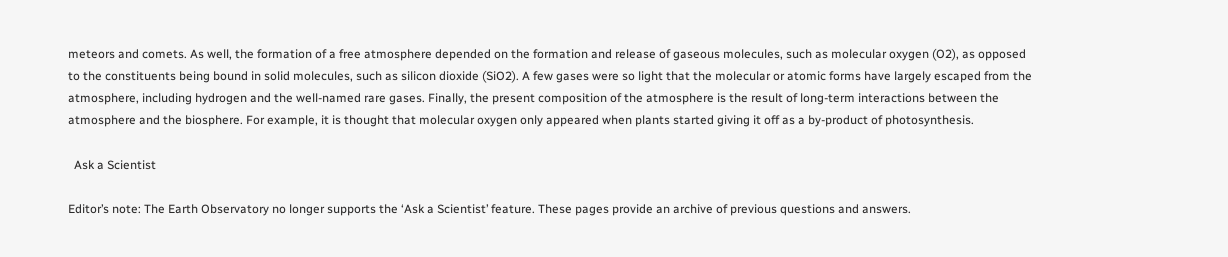meteors and comets. As well, the formation of a free atmosphere depended on the formation and release of gaseous molecules, such as molecular oxygen (O2), as opposed to the constituents being bound in solid molecules, such as silicon dioxide (SiO2). A few gases were so light that the molecular or atomic forms have largely escaped from the atmosphere, including hydrogen and the well-named rare gases. Finally, the present composition of the atmosphere is the result of long-term interactions between the atmosphere and the biosphere. For example, it is thought that molecular oxygen only appeared when plants started giving it off as a by-product of photosynthesis.

  Ask a Scientist

Editor’s note: The Earth Observatory no longer supports the ‘Ask a Scientist’ feature. These pages provide an archive of previous questions and answers.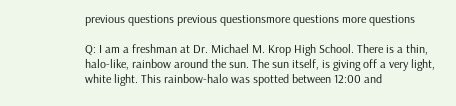previous questions previous questionsmore questions more questions

Q: I am a freshman at Dr. Michael M. Krop High School. There is a thin, halo-like, rainbow around the sun. The sun itself, is giving off a very light, white light. This rainbow-halo was spotted between 12:00 and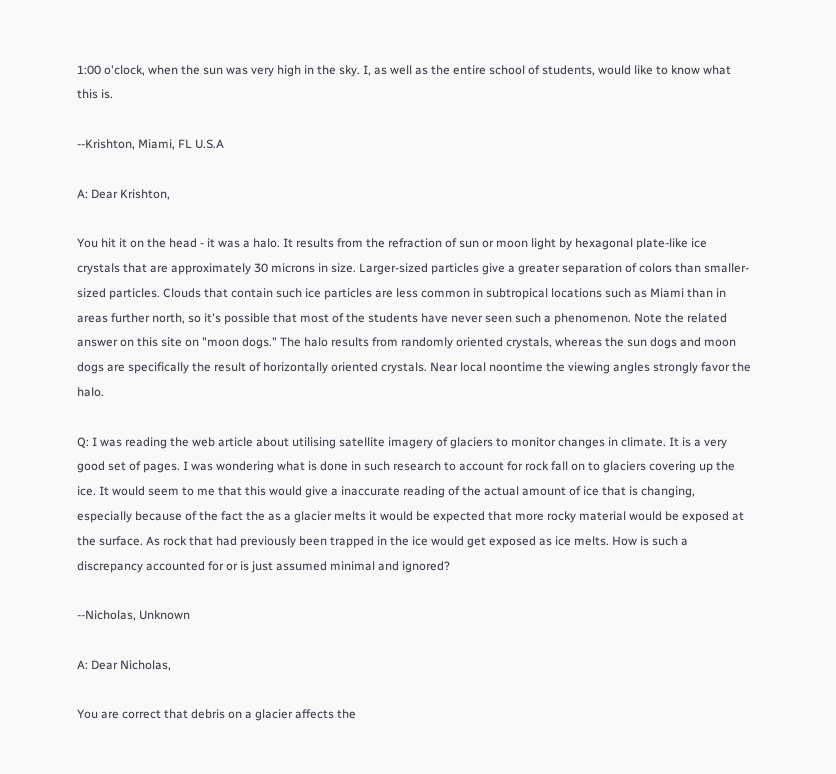1:00 o'clock, when the sun was very high in the sky. I, as well as the entire school of students, would like to know what this is.

--Krishton, Miami, FL U.S.A

A: Dear Krishton,

You hit it on the head - it was a halo. It results from the refraction of sun or moon light by hexagonal plate-like ice crystals that are approximately 30 microns in size. Larger-sized particles give a greater separation of colors than smaller-sized particles. Clouds that contain such ice particles are less common in subtropical locations such as Miami than in areas further north, so it's possible that most of the students have never seen such a phenomenon. Note the related answer on this site on "moon dogs." The halo results from randomly oriented crystals, whereas the sun dogs and moon dogs are specifically the result of horizontally oriented crystals. Near local noontime the viewing angles strongly favor the halo.

Q: I was reading the web article about utilising satellite imagery of glaciers to monitor changes in climate. It is a very good set of pages. I was wondering what is done in such research to account for rock fall on to glaciers covering up the ice. It would seem to me that this would give a inaccurate reading of the actual amount of ice that is changing, especially because of the fact the as a glacier melts it would be expected that more rocky material would be exposed at the surface. As rock that had previously been trapped in the ice would get exposed as ice melts. How is such a discrepancy accounted for or is just assumed minimal and ignored?

--Nicholas, Unknown

A: Dear Nicholas,

You are correct that debris on a glacier affects the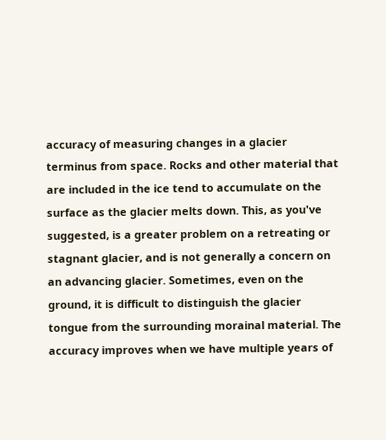accuracy of measuring changes in a glacier terminus from space. Rocks and other material that are included in the ice tend to accumulate on the surface as the glacier melts down. This, as you've suggested, is a greater problem on a retreating or stagnant glacier, and is not generally a concern on an advancing glacier. Sometimes, even on the ground, it is difficult to distinguish the glacier tongue from the surrounding morainal material. The accuracy improves when we have multiple years of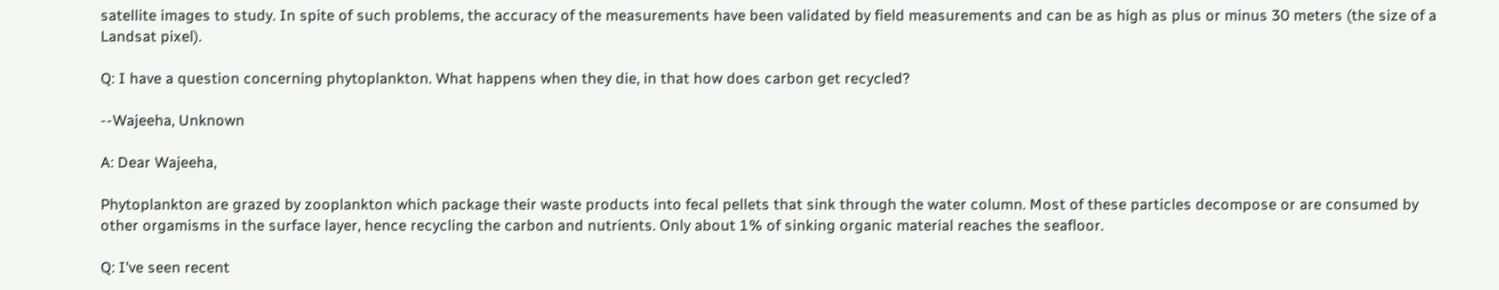satellite images to study. In spite of such problems, the accuracy of the measurements have been validated by field measurements and can be as high as plus or minus 30 meters (the size of a Landsat pixel).

Q: I have a question concerning phytoplankton. What happens when they die, in that how does carbon get recycled?

--Wajeeha, Unknown

A: Dear Wajeeha,

Phytoplankton are grazed by zooplankton which package their waste products into fecal pellets that sink through the water column. Most of these particles decompose or are consumed by other orgamisms in the surface layer, hence recycling the carbon and nutrients. Only about 1% of sinking organic material reaches the seafloor.

Q: I've seen recent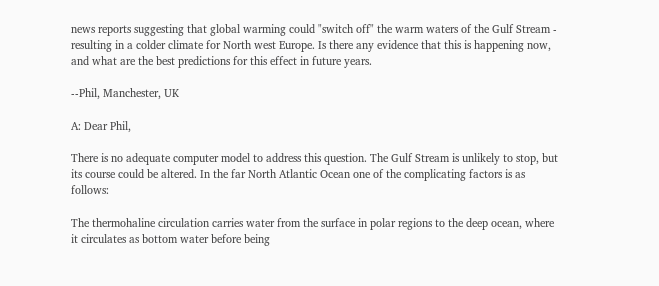news reports suggesting that global warming could "switch off" the warm waters of the Gulf Stream - resulting in a colder climate for North west Europe. Is there any evidence that this is happening now, and what are the best predictions for this effect in future years.

--Phil, Manchester, UK

A: Dear Phil,

There is no adequate computer model to address this question. The Gulf Stream is unlikely to stop, but its course could be altered. In the far North Atlantic Ocean one of the complicating factors is as follows:

The thermohaline circulation carries water from the surface in polar regions to the deep ocean, where it circulates as bottom water before being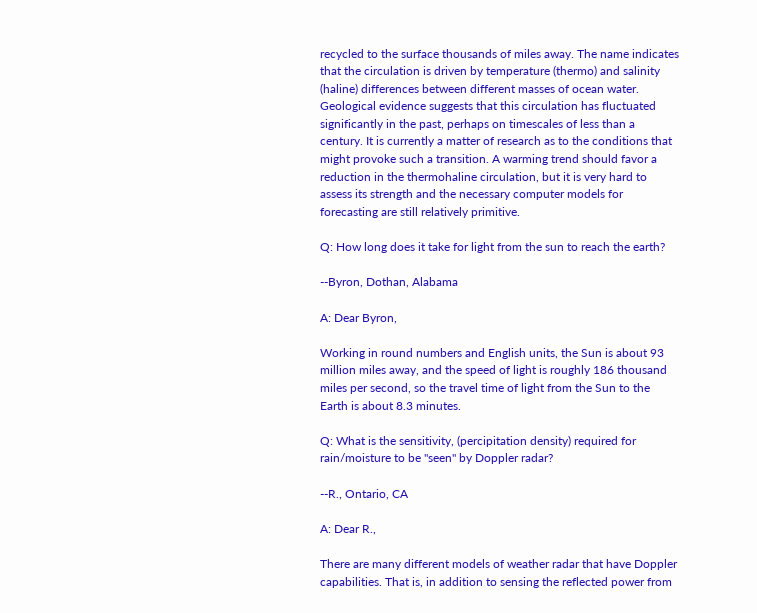recycled to the surface thousands of miles away. The name indicates that the circulation is driven by temperature (thermo) and salinity (haline) differences between different masses of ocean water. Geological evidence suggests that this circulation has fluctuated significantly in the past, perhaps on timescales of less than a century. It is currently a matter of research as to the conditions that might provoke such a transition. A warming trend should favor a reduction in the thermohaline circulation, but it is very hard to assess its strength and the necessary computer models for forecasting are still relatively primitive.

Q: How long does it take for light from the sun to reach the earth?

--Byron, Dothan, Alabama

A: Dear Byron,

Working in round numbers and English units, the Sun is about 93 million miles away, and the speed of light is roughly 186 thousand miles per second, so the travel time of light from the Sun to the Earth is about 8.3 minutes.

Q: What is the sensitivity, (percipitation density) required for rain/moisture to be "seen" by Doppler radar?

--R., Ontario, CA

A: Dear R.,

There are many different models of weather radar that have Doppler capabilities. That is, in addition to sensing the reflected power from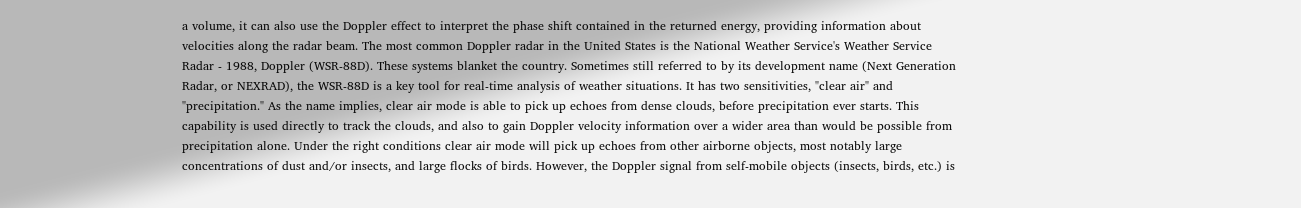a volume, it can also use the Doppler effect to interpret the phase shift contained in the returned energy, providing information about velocities along the radar beam. The most common Doppler radar in the United States is the National Weather Service's Weather Service Radar - 1988, Doppler (WSR-88D). These systems blanket the country. Sometimes still referred to by its development name (Next Generation Radar, or NEXRAD), the WSR-88D is a key tool for real-time analysis of weather situations. It has two sensitivities, "clear air" and "precipitation." As the name implies, clear air mode is able to pick up echoes from dense clouds, before precipitation ever starts. This capability is used directly to track the clouds, and also to gain Doppler velocity information over a wider area than would be possible from precipitation alone. Under the right conditions clear air mode will pick up echoes from other airborne objects, most notably large concentrations of dust and/or insects, and large flocks of birds. However, the Doppler signal from self-mobile objects (insects, birds, etc.) is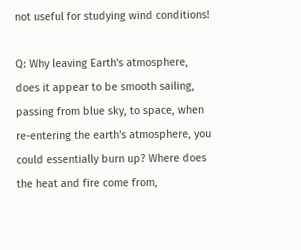not useful for studying wind conditions!

Q: Why leaving Earth's atmosphere, does it appear to be smooth sailing, passing from blue sky, to space, when re-entering the earth's atmosphere, you could essentially burn up? Where does the heat and fire come from,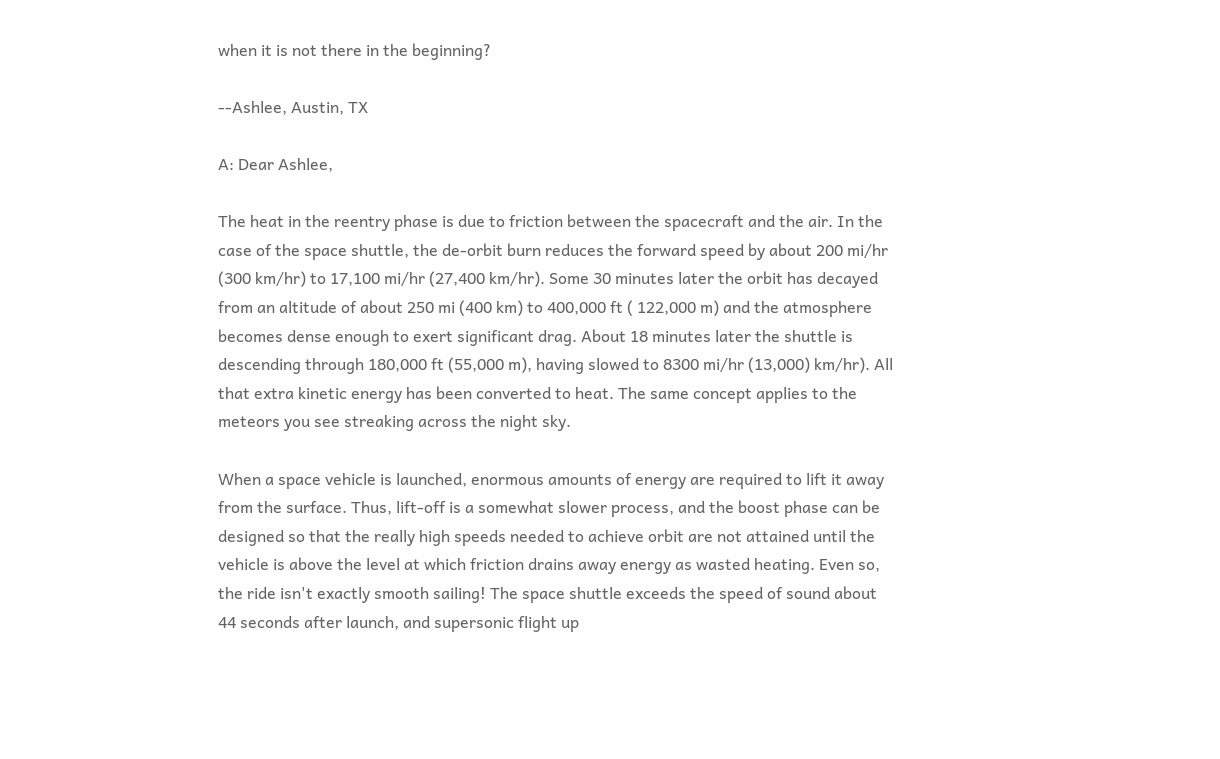when it is not there in the beginning?

--Ashlee, Austin, TX

A: Dear Ashlee,

The heat in the reentry phase is due to friction between the spacecraft and the air. In the case of the space shuttle, the de-orbit burn reduces the forward speed by about 200 mi/hr (300 km/hr) to 17,100 mi/hr (27,400 km/hr). Some 30 minutes later the orbit has decayed from an altitude of about 250 mi (400 km) to 400,000 ft ( 122,000 m) and the atmosphere becomes dense enough to exert significant drag. About 18 minutes later the shuttle is descending through 180,000 ft (55,000 m), having slowed to 8300 mi/hr (13,000) km/hr). All that extra kinetic energy has been converted to heat. The same concept applies to the meteors you see streaking across the night sky.

When a space vehicle is launched, enormous amounts of energy are required to lift it away from the surface. Thus, lift-off is a somewhat slower process, and the boost phase can be designed so that the really high speeds needed to achieve orbit are not attained until the vehicle is above the level at which friction drains away energy as wasted heating. Even so, the ride isn't exactly smooth sailing! The space shuttle exceeds the speed of sound about 44 seconds after launch, and supersonic flight up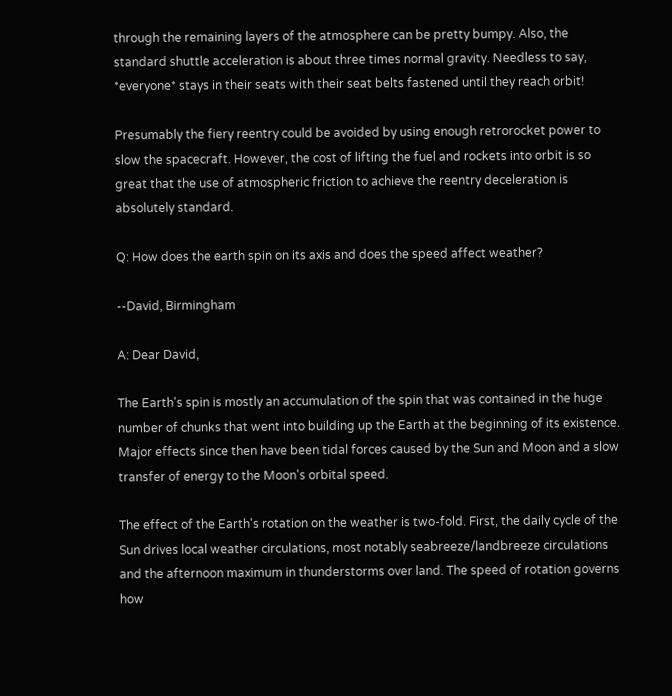through the remaining layers of the atmosphere can be pretty bumpy. Also, the standard shuttle acceleration is about three times normal gravity. Needless to say, *everyone* stays in their seats with their seat belts fastened until they reach orbit!

Presumably the fiery reentry could be avoided by using enough retrorocket power to slow the spacecraft. However, the cost of lifting the fuel and rockets into orbit is so great that the use of atmospheric friction to achieve the reentry deceleration is absolutely standard.

Q: How does the earth spin on its axis and does the speed affect weather?

--David, Birmingham

A: Dear David,

The Earth's spin is mostly an accumulation of the spin that was contained in the huge number of chunks that went into building up the Earth at the beginning of its existence. Major effects since then have been tidal forces caused by the Sun and Moon and a slow transfer of energy to the Moon's orbital speed.

The effect of the Earth's rotation on the weather is two-fold. First, the daily cycle of the Sun drives local weather circulations, most notably seabreeze/landbreeze circulations and the afternoon maximum in thunderstorms over land. The speed of rotation governs how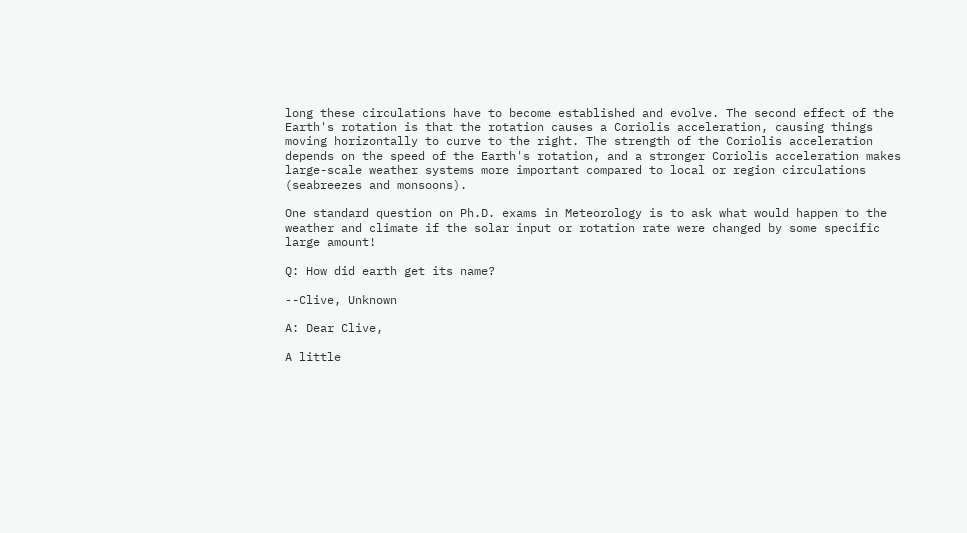long these circulations have to become established and evolve. The second effect of the Earth's rotation is that the rotation causes a Coriolis acceleration, causing things moving horizontally to curve to the right. The strength of the Coriolis acceleration depends on the speed of the Earth's rotation, and a stronger Coriolis acceleration makes large-scale weather systems more important compared to local or region circulations (seabreezes and monsoons).

One standard question on Ph.D. exams in Meteorology is to ask what would happen to the weather and climate if the solar input or rotation rate were changed by some specific large amount!

Q: How did earth get its name?

--Clive, Unknown

A: Dear Clive,

A little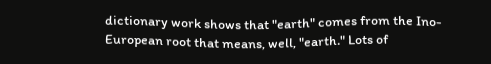dictionary work shows that "earth" comes from the Ino-European root that means, well, "earth." Lots of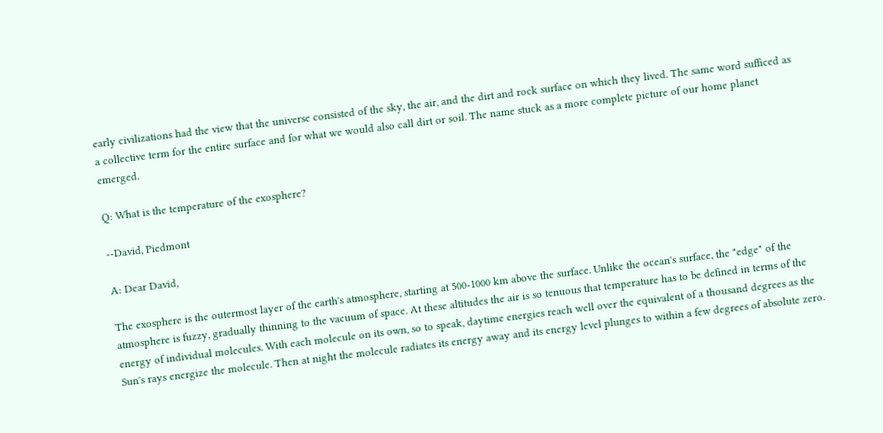early civilizations had the view that the universe consisted of the sky, the air, and the dirt and rock surface on which they lived. The same word sufficed as a collective term for the entire surface and for what we would also call dirt or soil. The name stuck as a more complete picture of our home planet emerged.

Q: What is the temperature of the exosphere?

--David, Piedmont

A: Dear David,

The exosphere is the outermost layer of the earth's atmosphere, starting at 500-1000 km above the surface. Unlike the ocean's surface, the "edge" of the atmosphere is fuzzy, gradually thinning to the vacuum of space. At these altitudes the air is so tenuous that temperature has to be defined in terms of the energy of individual molecules. With each molecule on its own, so to speak, daytime energies reach well over the equivalent of a thousand degrees as the Sun's rays energize the molecule. Then at night the molecule radiates its energy away and its energy level plunges to within a few degrees of absolute zero.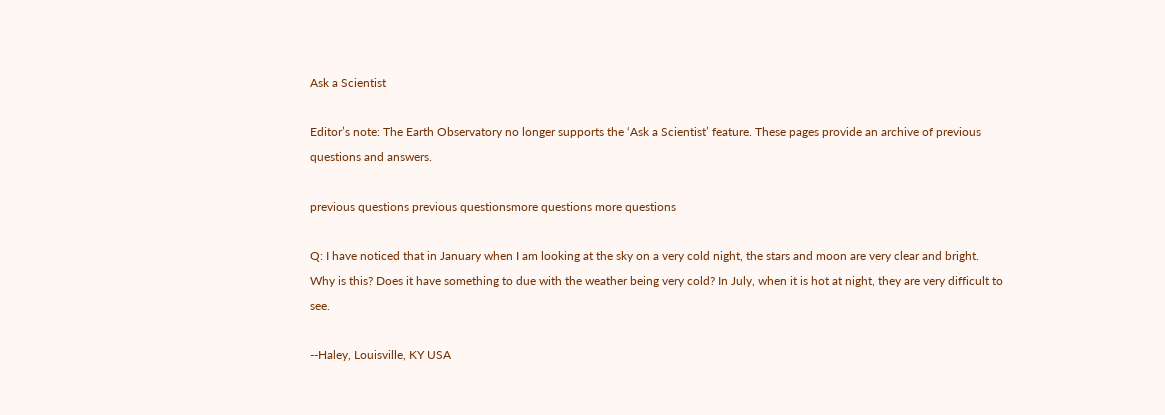Ask a Scientist

Editor’s note: The Earth Observatory no longer supports the ‘Ask a Scientist’ feature. These pages provide an archive of previous questions and answers.

previous questions previous questionsmore questions more questions

Q: I have noticed that in January when I am looking at the sky on a very cold night, the stars and moon are very clear and bright. Why is this? Does it have something to due with the weather being very cold? In July, when it is hot at night, they are very difficult to see.

--Haley, Louisville, KY USA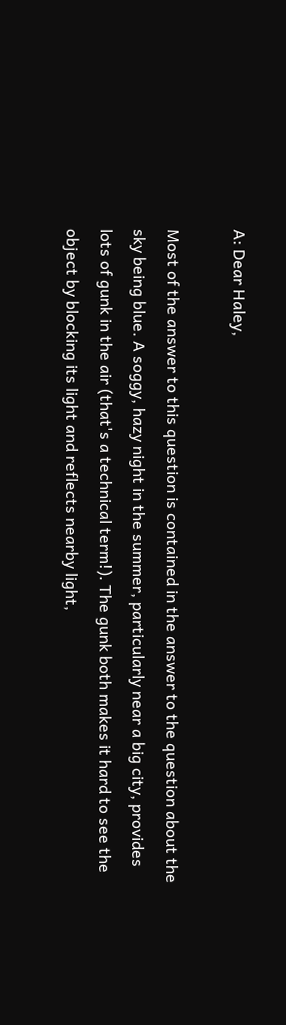A: Dear Haley,

Most of the answer to this question is contained in the answer to the question about the sky being blue. A soggy, hazy night in the summer, particularly near a big city, provides lots of gunk in the air (that's a technical term!). The gunk both makes it hard to see the object by blocking its light and reflects nearby light,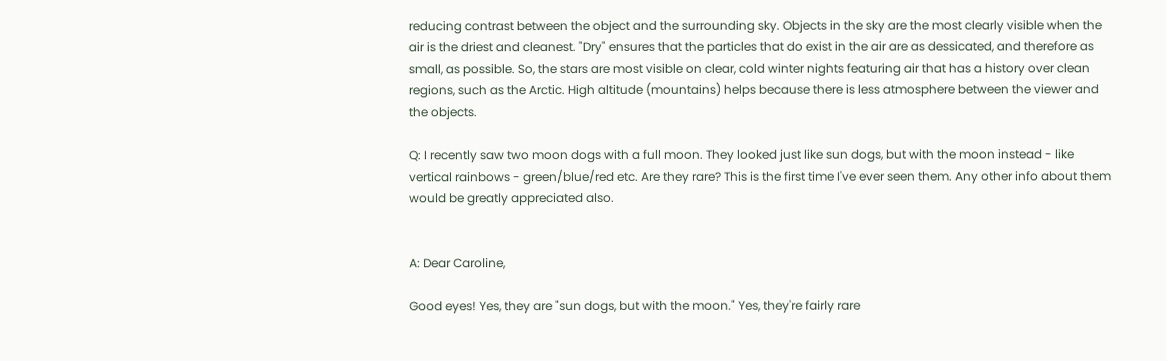reducing contrast between the object and the surrounding sky. Objects in the sky are the most clearly visible when the air is the driest and cleanest. "Dry" ensures that the particles that do exist in the air are as dessicated, and therefore as small, as possible. So, the stars are most visible on clear, cold winter nights featuring air that has a history over clean regions, such as the Arctic. High altitude (mountains) helps because there is less atmosphere between the viewer and the objects.

Q: I recently saw two moon dogs with a full moon. They looked just like sun dogs, but with the moon instead - like vertical rainbows - green/blue/red etc. Are they rare? This is the first time I've ever seen them. Any other info about them would be greatly appreciated also.


A: Dear Caroline,

Good eyes! Yes, they are "sun dogs, but with the moon." Yes, they're fairly rare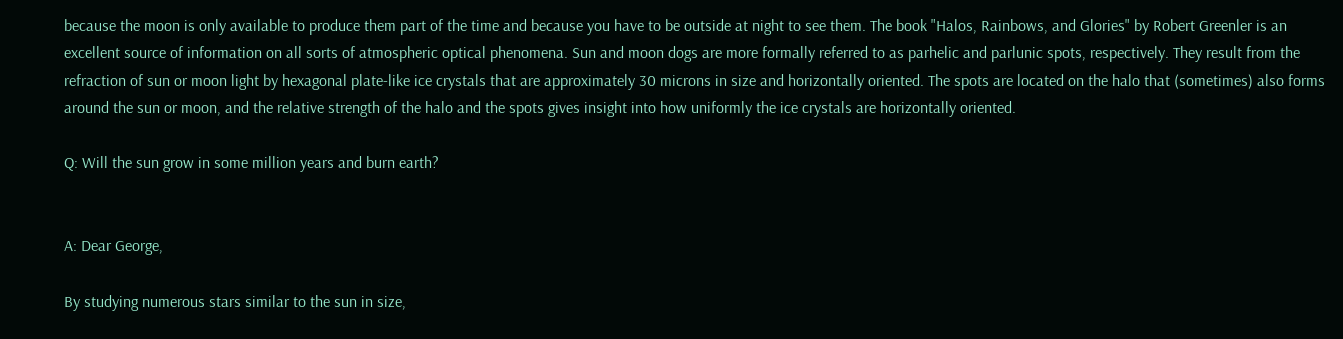because the moon is only available to produce them part of the time and because you have to be outside at night to see them. The book "Halos, Rainbows, and Glories" by Robert Greenler is an excellent source of information on all sorts of atmospheric optical phenomena. Sun and moon dogs are more formally referred to as parhelic and parlunic spots, respectively. They result from the refraction of sun or moon light by hexagonal plate-like ice crystals that are approximately 30 microns in size and horizontally oriented. The spots are located on the halo that (sometimes) also forms around the sun or moon, and the relative strength of the halo and the spots gives insight into how uniformly the ice crystals are horizontally oriented.

Q: Will the sun grow in some million years and burn earth?


A: Dear George,

By studying numerous stars similar to the sun in size,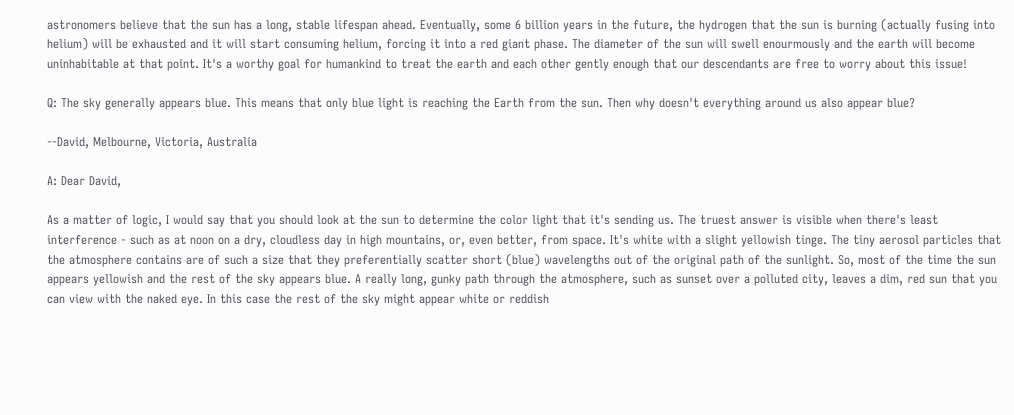astronomers believe that the sun has a long, stable lifespan ahead. Eventually, some 6 billion years in the future, the hydrogen that the sun is burning (actually fusing into helium) will be exhausted and it will start consuming helium, forcing it into a red giant phase. The diameter of the sun will swell enourmously and the earth will become uninhabitable at that point. It's a worthy goal for humankind to treat the earth and each other gently enough that our descendants are free to worry about this issue!

Q: The sky generally appears blue. This means that only blue light is reaching the Earth from the sun. Then why doesn't everything around us also appear blue?

--David, Melbourne, Victoria, Australia

A: Dear David,

As a matter of logic, I would say that you should look at the sun to determine the color light that it's sending us. The truest answer is visible when there's least interference - such as at noon on a dry, cloudless day in high mountains, or, even better, from space. It's white with a slight yellowish tinge. The tiny aerosol particles that the atmosphere contains are of such a size that they preferentially scatter short (blue) wavelengths out of the original path of the sunlight. So, most of the time the sun appears yellowish and the rest of the sky appears blue. A really long, gunky path through the atmosphere, such as sunset over a polluted city, leaves a dim, red sun that you can view with the naked eye. In this case the rest of the sky might appear white or reddish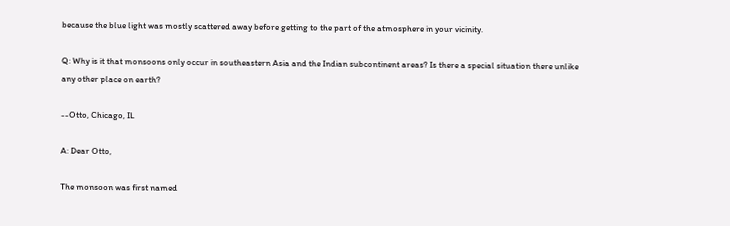because the blue light was mostly scattered away before getting to the part of the atmosphere in your vicinity.

Q: Why is it that monsoons only occur in southeastern Asia and the Indian subcontinent areas? Is there a special situation there unlike any other place on earth?

--Otto, Chicago, IL

A: Dear Otto,

The monsoon was first named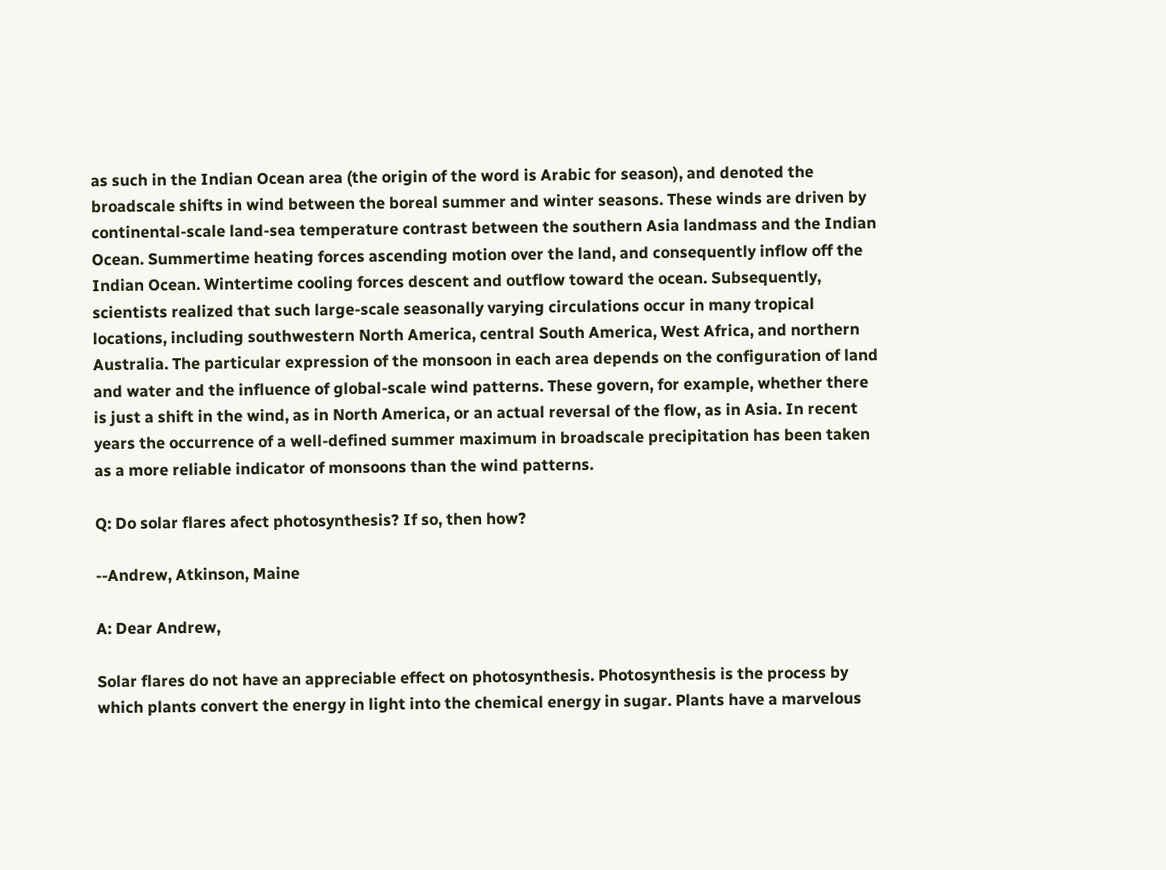as such in the Indian Ocean area (the origin of the word is Arabic for season), and denoted the broadscale shifts in wind between the boreal summer and winter seasons. These winds are driven by continental-scale land-sea temperature contrast between the southern Asia landmass and the Indian Ocean. Summertime heating forces ascending motion over the land, and consequently inflow off the Indian Ocean. Wintertime cooling forces descent and outflow toward the ocean. Subsequently, scientists realized that such large-scale seasonally varying circulations occur in many tropical locations, including southwestern North America, central South America, West Africa, and northern Australia. The particular expression of the monsoon in each area depends on the configuration of land and water and the influence of global-scale wind patterns. These govern, for example, whether there is just a shift in the wind, as in North America, or an actual reversal of the flow, as in Asia. In recent years the occurrence of a well-defined summer maximum in broadscale precipitation has been taken as a more reliable indicator of monsoons than the wind patterns.

Q: Do solar flares afect photosynthesis? If so, then how?

--Andrew, Atkinson, Maine

A: Dear Andrew,

Solar flares do not have an appreciable effect on photosynthesis. Photosynthesis is the process by which plants convert the energy in light into the chemical energy in sugar. Plants have a marvelous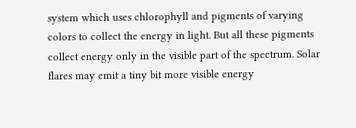system which uses chlorophyll and pigments of varying colors to collect the energy in light. But all these pigments collect energy only in the visible part of the spectrum. Solar flares may emit a tiny bit more visible energy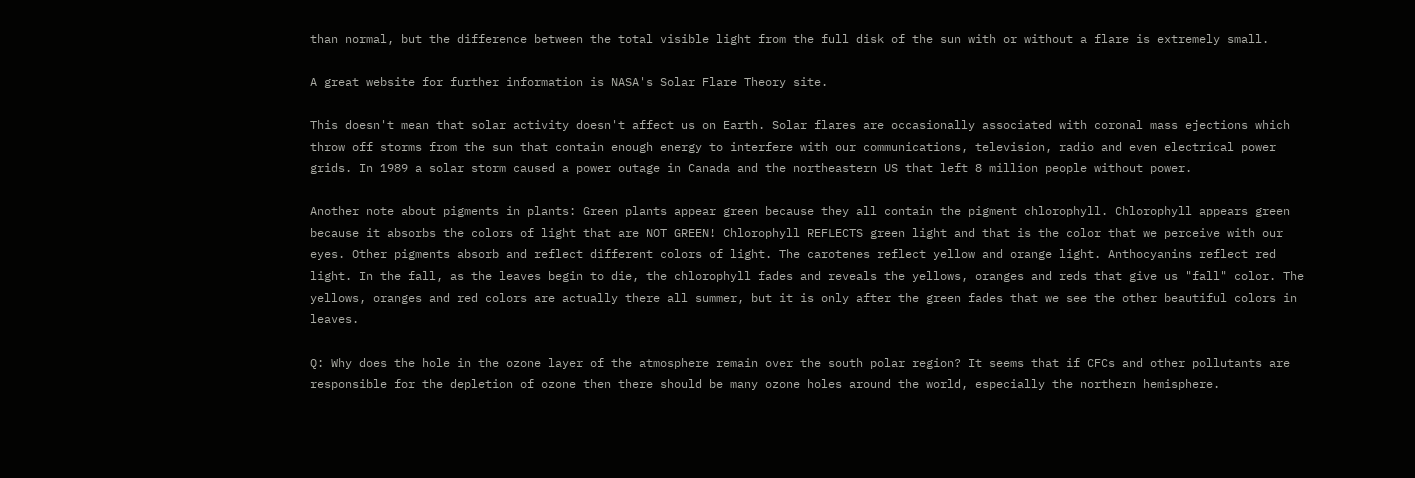than normal, but the difference between the total visible light from the full disk of the sun with or without a flare is extremely small.

A great website for further information is NASA's Solar Flare Theory site.

This doesn't mean that solar activity doesn't affect us on Earth. Solar flares are occasionally associated with coronal mass ejections which throw off storms from the sun that contain enough energy to interfere with our communications, television, radio and even electrical power grids. In 1989 a solar storm caused a power outage in Canada and the northeastern US that left 8 million people without power.

Another note about pigments in plants: Green plants appear green because they all contain the pigment chlorophyll. Chlorophyll appears green because it absorbs the colors of light that are NOT GREEN! Chlorophyll REFLECTS green light and that is the color that we perceive with our eyes. Other pigments absorb and reflect different colors of light. The carotenes reflect yellow and orange light. Anthocyanins reflect red light. In the fall, as the leaves begin to die, the chlorophyll fades and reveals the yellows, oranges and reds that give us "fall" color. The yellows, oranges and red colors are actually there all summer, but it is only after the green fades that we see the other beautiful colors in leaves.

Q: Why does the hole in the ozone layer of the atmosphere remain over the south polar region? It seems that if CFCs and other pollutants are responsible for the depletion of ozone then there should be many ozone holes around the world, especially the northern hemisphere.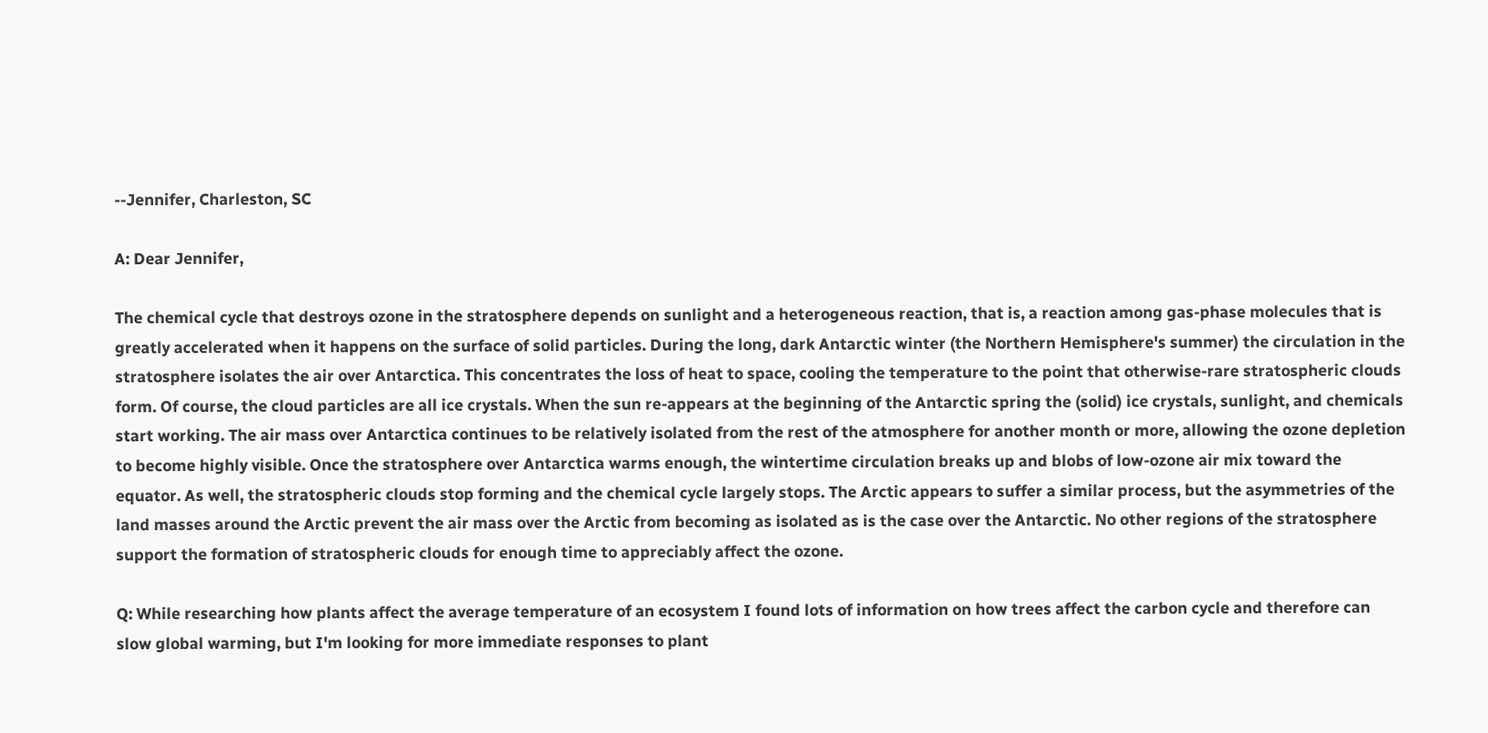--Jennifer, Charleston, SC

A: Dear Jennifer,

The chemical cycle that destroys ozone in the stratosphere depends on sunlight and a heterogeneous reaction, that is, a reaction among gas-phase molecules that is greatly accelerated when it happens on the surface of solid particles. During the long, dark Antarctic winter (the Northern Hemisphere's summer) the circulation in the stratosphere isolates the air over Antarctica. This concentrates the loss of heat to space, cooling the temperature to the point that otherwise-rare stratospheric clouds form. Of course, the cloud particles are all ice crystals. When the sun re-appears at the beginning of the Antarctic spring the (solid) ice crystals, sunlight, and chemicals start working. The air mass over Antarctica continues to be relatively isolated from the rest of the atmosphere for another month or more, allowing the ozone depletion to become highly visible. Once the stratosphere over Antarctica warms enough, the wintertime circulation breaks up and blobs of low-ozone air mix toward the equator. As well, the stratospheric clouds stop forming and the chemical cycle largely stops. The Arctic appears to suffer a similar process, but the asymmetries of the land masses around the Arctic prevent the air mass over the Arctic from becoming as isolated as is the case over the Antarctic. No other regions of the stratosphere support the formation of stratospheric clouds for enough time to appreciably affect the ozone.

Q: While researching how plants affect the average temperature of an ecosystem I found lots of information on how trees affect the carbon cycle and therefore can slow global warming, but I'm looking for more immediate responses to plant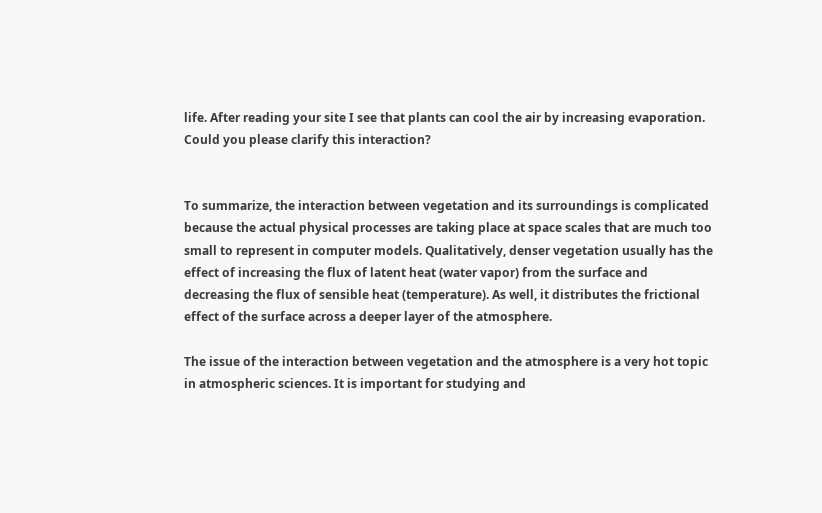life. After reading your site I see that plants can cool the air by increasing evaporation. Could you please clarify this interaction?


To summarize, the interaction between vegetation and its surroundings is complicated because the actual physical processes are taking place at space scales that are much too small to represent in computer models. Qualitatively, denser vegetation usually has the effect of increasing the flux of latent heat (water vapor) from the surface and decreasing the flux of sensible heat (temperature). As well, it distributes the frictional effect of the surface across a deeper layer of the atmosphere.

The issue of the interaction between vegetation and the atmosphere is a very hot topic in atmospheric sciences. It is important for studying and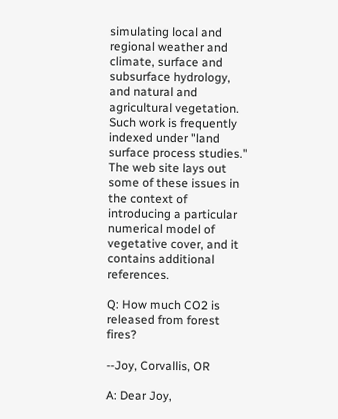simulating local and regional weather and climate, surface and subsurface hydrology, and natural and agricultural vegetation. Such work is frequently indexed under "land surface process studies." The web site lays out some of these issues in the context of introducing a particular numerical model of vegetative cover, and it contains additional references.

Q: How much CO2 is released from forest fires?

--Joy, Corvallis, OR

A: Dear Joy,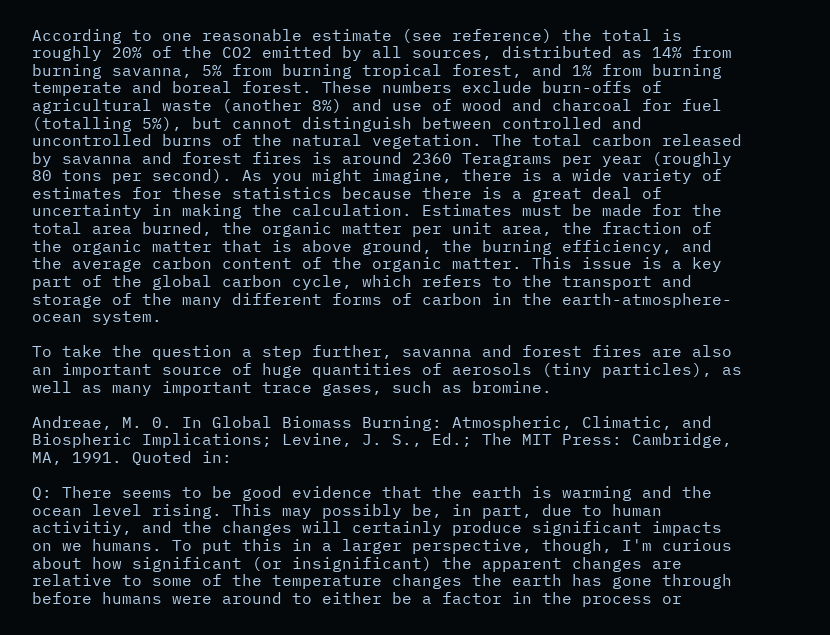According to one reasonable estimate (see reference) the total is roughly 20% of the CO2 emitted by all sources, distributed as 14% from burning savanna, 5% from burning tropical forest, and 1% from burning temperate and boreal forest. These numbers exclude burn-offs of agricultural waste (another 8%) and use of wood and charcoal for fuel (totalling 5%), but cannot distinguish between controlled and uncontrolled burns of the natural vegetation. The total carbon released by savanna and forest fires is around 2360 Teragrams per year (roughly 80 tons per second). As you might imagine, there is a wide variety of estimates for these statistics because there is a great deal of uncertainty in making the calculation. Estimates must be made for the total area burned, the organic matter per unit area, the fraction of the organic matter that is above ground, the burning efficiency, and the average carbon content of the organic matter. This issue is a key part of the global carbon cycle, which refers to the transport and storage of the many different forms of carbon in the earth-atmosphere-ocean system.

To take the question a step further, savanna and forest fires are also an important source of huge quantities of aerosols (tiny particles), as well as many important trace gases, such as bromine.

Andreae, M. 0. In Global Biomass Burning: Atmospheric, Climatic, and Biospheric Implications; Levine, J. S., Ed.; The MIT Press: Cambridge, MA, 1991. Quoted in:

Q: There seems to be good evidence that the earth is warming and the ocean level rising. This may possibly be, in part, due to human activitiy, and the changes will certainly produce significant impacts on we humans. To put this in a larger perspective, though, I'm curious about how significant (or insignificant) the apparent changes are relative to some of the temperature changes the earth has gone through before humans were around to either be a factor in the process or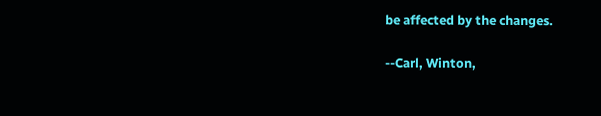be affected by the changes.

--Carl, Winton,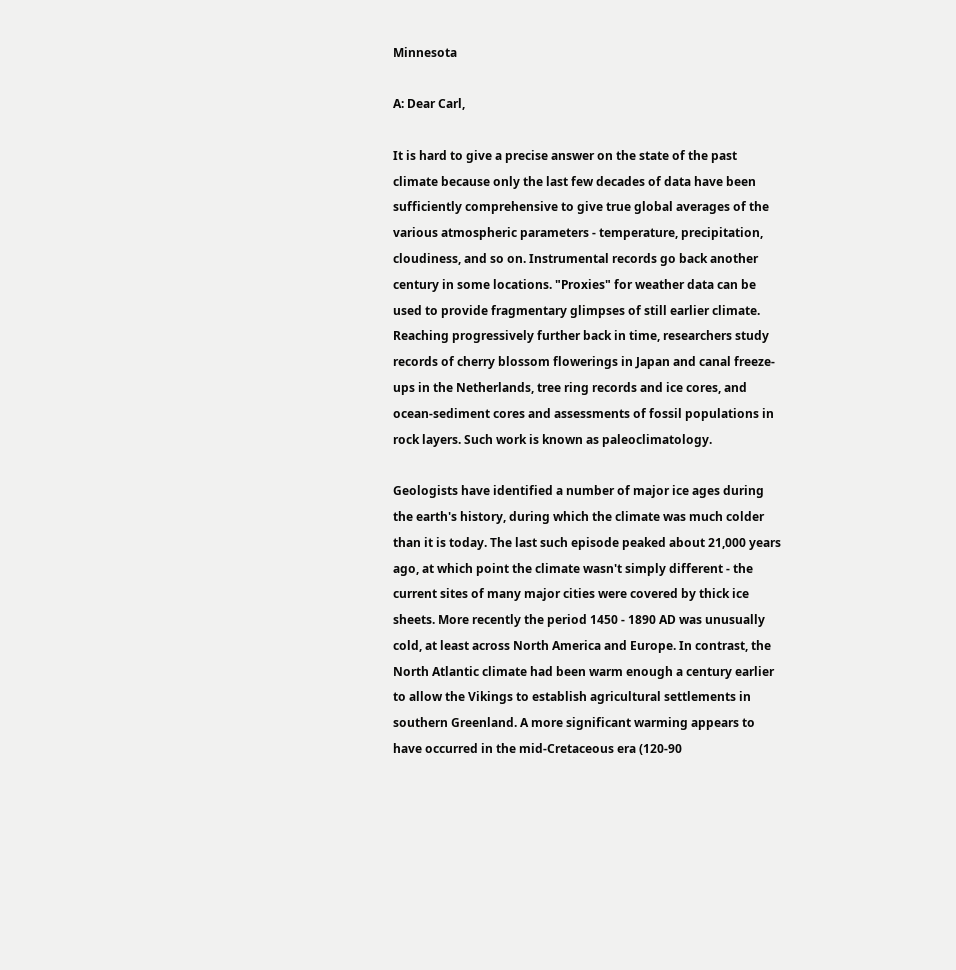Minnesota

A: Dear Carl,

It is hard to give a precise answer on the state of the past climate because only the last few decades of data have been sufficiently comprehensive to give true global averages of the various atmospheric parameters - temperature, precipitation, cloudiness, and so on. Instrumental records go back another century in some locations. "Proxies" for weather data can be used to provide fragmentary glimpses of still earlier climate. Reaching progressively further back in time, researchers study records of cherry blossom flowerings in Japan and canal freeze-ups in the Netherlands, tree ring records and ice cores, and ocean-sediment cores and assessments of fossil populations in rock layers. Such work is known as paleoclimatology.

Geologists have identified a number of major ice ages during the earth's history, during which the climate was much colder than it is today. The last such episode peaked about 21,000 years ago, at which point the climate wasn't simply different - the current sites of many major cities were covered by thick ice sheets. More recently the period 1450 - 1890 AD was unusually cold, at least across North America and Europe. In contrast, the North Atlantic climate had been warm enough a century earlier to allow the Vikings to establish agricultural settlements in southern Greenland. A more significant warming appears to have occurred in the mid-Cretaceous era (120-90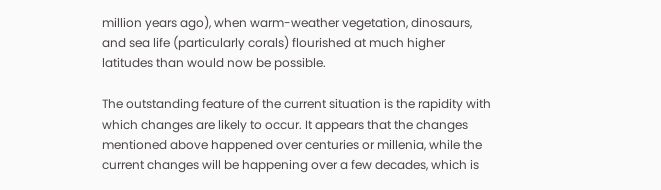million years ago), when warm-weather vegetation, dinosaurs, and sea life (particularly corals) flourished at much higher latitudes than would now be possible.

The outstanding feature of the current situation is the rapidity with which changes are likely to occur. It appears that the changes mentioned above happened over centuries or millenia, while the current changes will be happening over a few decades, which is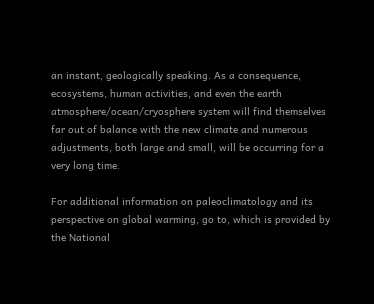an instant, geologically speaking. As a consequence, ecosystems, human activities, and even the earth atmosphere/ocean/cryosphere system will find themselves far out of balance with the new climate and numerous adjustments, both large and small, will be occurring for a very long time.

For additional information on paleoclimatology and its perspective on global warming, go to, which is provided by the National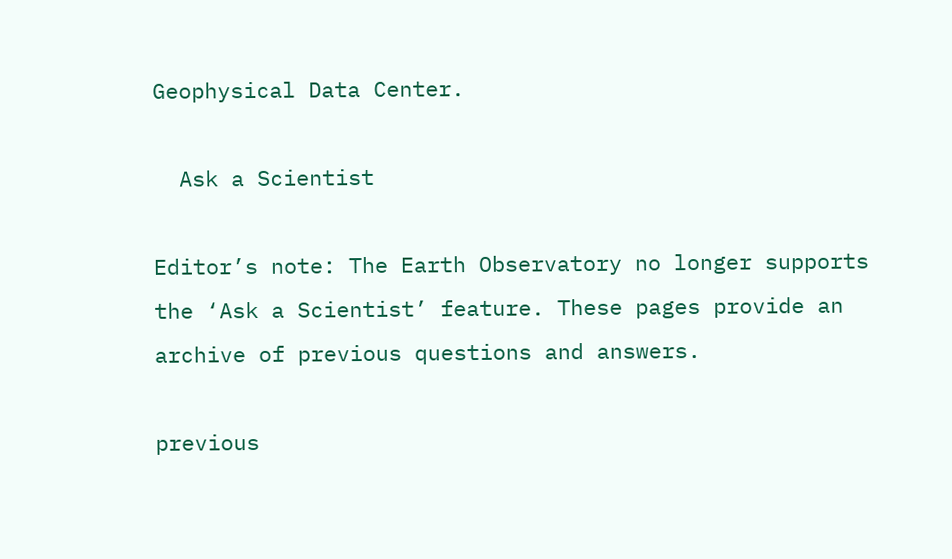Geophysical Data Center.

  Ask a Scientist

Editor’s note: The Earth Observatory no longer supports the ‘Ask a Scientist’ feature. These pages provide an archive of previous questions and answers.

previous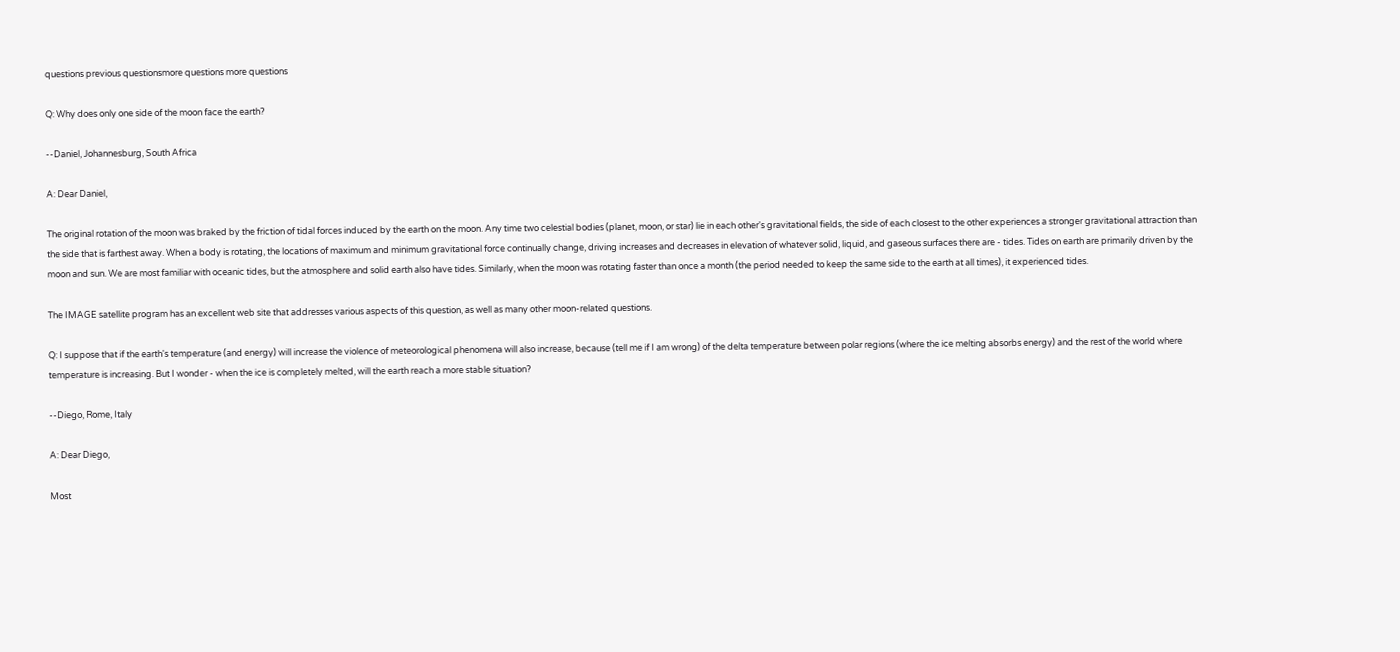questions previous questionsmore questions more questions

Q: Why does only one side of the moon face the earth?

--Daniel, Johannesburg, South Africa

A: Dear Daniel,

The original rotation of the moon was braked by the friction of tidal forces induced by the earth on the moon. Any time two celestial bodies (planet, moon, or star) lie in each other's gravitational fields, the side of each closest to the other experiences a stronger gravitational attraction than the side that is farthest away. When a body is rotating, the locations of maximum and minimum gravitational force continually change, driving increases and decreases in elevation of whatever solid, liquid, and gaseous surfaces there are - tides. Tides on earth are primarily driven by the moon and sun. We are most familiar with oceanic tides, but the atmosphere and solid earth also have tides. Similarly, when the moon was rotating faster than once a month (the period needed to keep the same side to the earth at all times), it experienced tides.

The IMAGE satellite program has an excellent web site that addresses various aspects of this question, as well as many other moon-related questions.

Q: I suppose that if the earth's temperature (and energy) will increase the violence of meteorological phenomena will also increase, because (tell me if I am wrong) of the delta temperature between polar regions (where the ice melting absorbs energy) and the rest of the world where temperature is increasing. But I wonder - when the ice is completely melted, will the earth reach a more stable situation?

--Diego, Rome, Italy

A: Dear Diego,

Most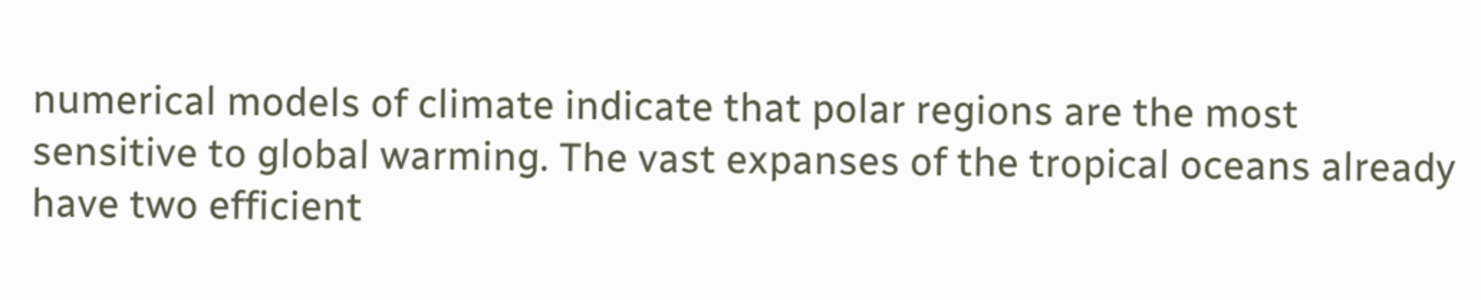numerical models of climate indicate that polar regions are the most sensitive to global warming. The vast expanses of the tropical oceans already have two efficient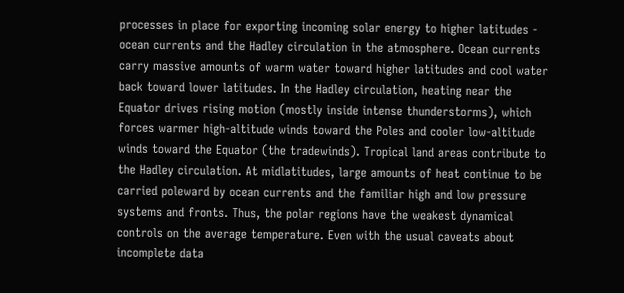processes in place for exporting incoming solar energy to higher latitudes - ocean currents and the Hadley circulation in the atmosphere. Ocean currents carry massive amounts of warm water toward higher latitudes and cool water back toward lower latitudes. In the Hadley circulation, heating near the Equator drives rising motion (mostly inside intense thunderstorms), which forces warmer high-altitude winds toward the Poles and cooler low-altitude winds toward the Equator (the tradewinds). Tropical land areas contribute to the Hadley circulation. At midlatitudes, large amounts of heat continue to be carried poleward by ocean currents and the familiar high and low pressure systems and fronts. Thus, the polar regions have the weakest dynamical controls on the average temperature. Even with the usual caveats about incomplete data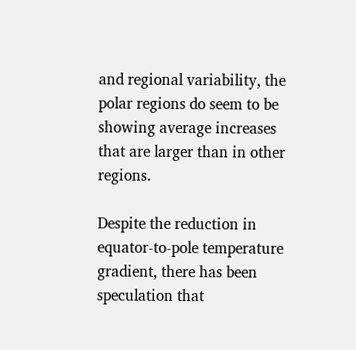and regional variability, the polar regions do seem to be showing average increases that are larger than in other regions.

Despite the reduction in equator-to-pole temperature gradient, there has been speculation that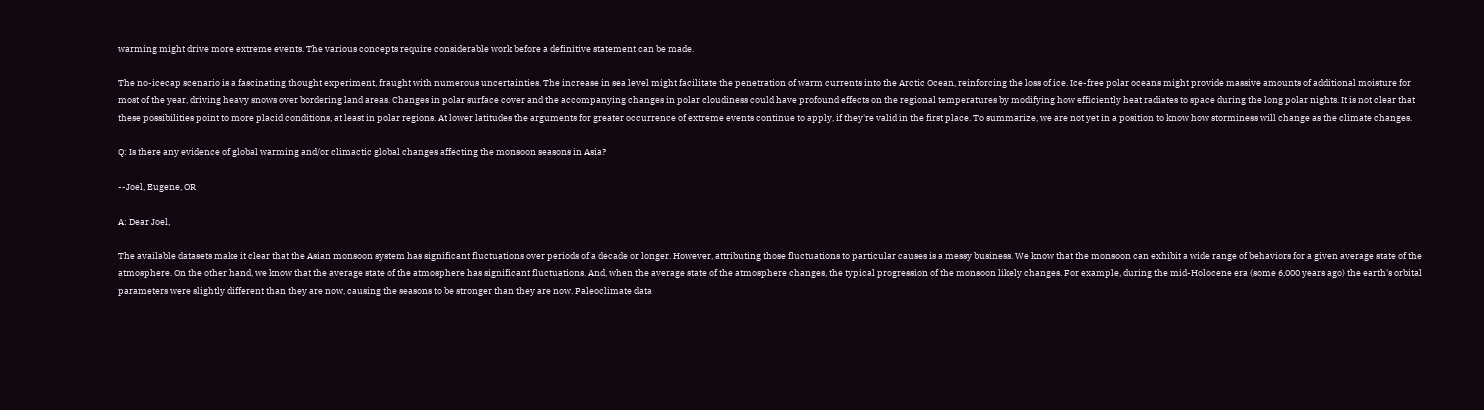warming might drive more extreme events. The various concepts require considerable work before a definitive statement can be made.

The no-icecap scenario is a fascinating thought experiment, fraught with numerous uncertainties. The increase in sea level might facilitate the penetration of warm currents into the Arctic Ocean, reinforcing the loss of ice. Ice-free polar oceans might provide massive amounts of additional moisture for most of the year, driving heavy snows over bordering land areas. Changes in polar surface cover and the accompanying changes in polar cloudiness could have profound effects on the regional temperatures by modifying how efficiently heat radiates to space during the long polar nights. It is not clear that these possibilities point to more placid conditions, at least in polar regions. At lower latitudes the arguments for greater occurrence of extreme events continue to apply, if they're valid in the first place. To summarize, we are not yet in a position to know how storminess will change as the climate changes.

Q: Is there any evidence of global warming and/or climactic global changes affecting the monsoon seasons in Asia?

--Joel, Eugene, OR

A: Dear Joel,

The available datasets make it clear that the Asian monsoon system has significant fluctuations over periods of a decade or longer. However, attributing those fluctuations to particular causes is a messy business. We know that the monsoon can exhibit a wide range of behaviors for a given average state of the atmosphere. On the other hand, we know that the average state of the atmosphere has significant fluctuations. And, when the average state of the atmosphere changes, the typical progression of the monsoon likely changes. For example, during the mid-Holocene era (some 6,000 years ago) the earth's orbital parameters were slightly different than they are now, causing the seasons to be stronger than they are now. Paleoclimate data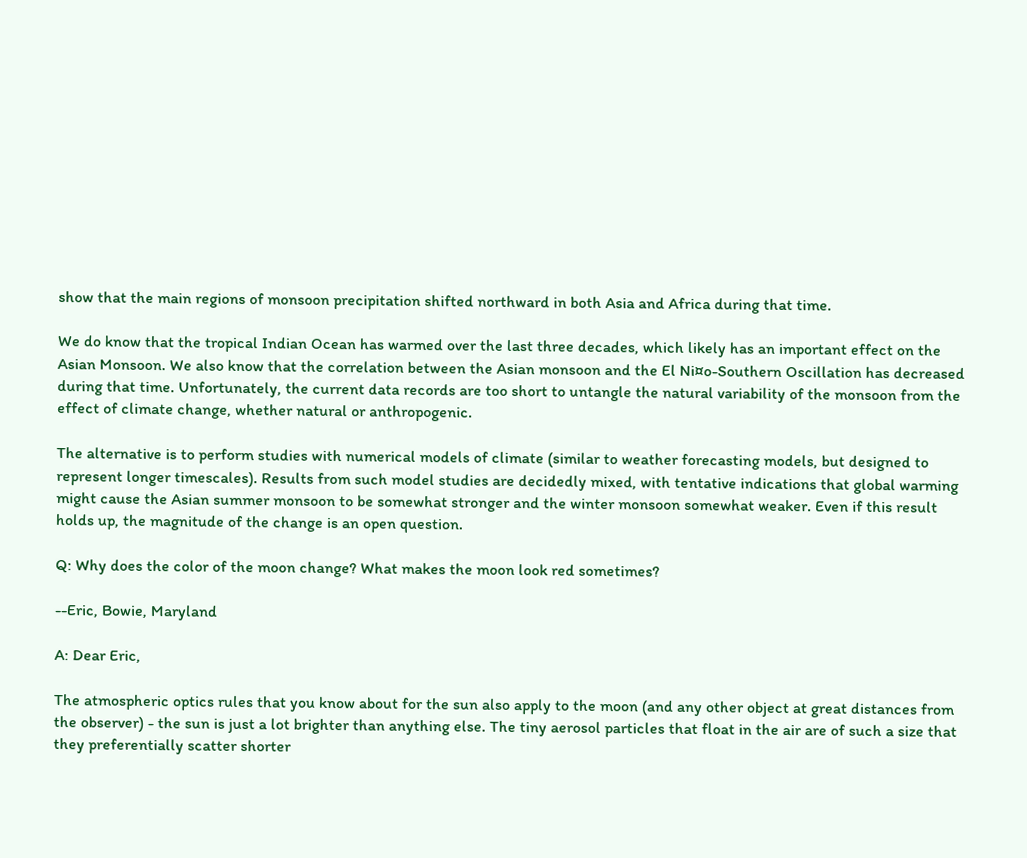show that the main regions of monsoon precipitation shifted northward in both Asia and Africa during that time.

We do know that the tropical Indian Ocean has warmed over the last three decades, which likely has an important effect on the Asian Monsoon. We also know that the correlation between the Asian monsoon and the El Ni¤o-Southern Oscillation has decreased during that time. Unfortunately, the current data records are too short to untangle the natural variability of the monsoon from the effect of climate change, whether natural or anthropogenic.

The alternative is to perform studies with numerical models of climate (similar to weather forecasting models, but designed to represent longer timescales). Results from such model studies are decidedly mixed, with tentative indications that global warming might cause the Asian summer monsoon to be somewhat stronger and the winter monsoon somewhat weaker. Even if this result holds up, the magnitude of the change is an open question.

Q: Why does the color of the moon change? What makes the moon look red sometimes?

--Eric, Bowie, Maryland

A: Dear Eric,

The atmospheric optics rules that you know about for the sun also apply to the moon (and any other object at great distances from the observer) - the sun is just a lot brighter than anything else. The tiny aerosol particles that float in the air are of such a size that they preferentially scatter shorter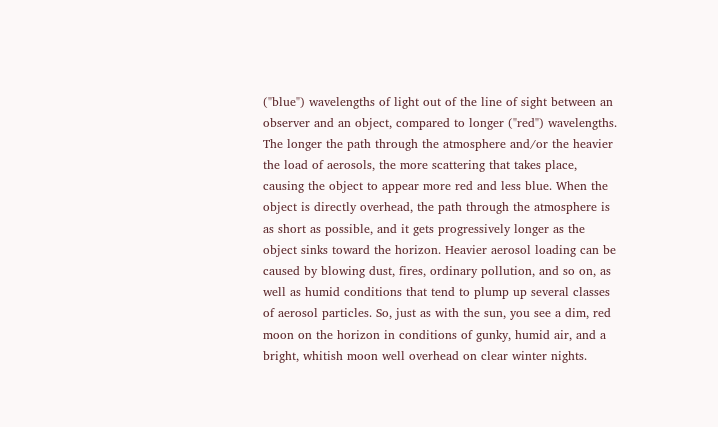("blue") wavelengths of light out of the line of sight between an observer and an object, compared to longer ("red") wavelengths. The longer the path through the atmosphere and/or the heavier the load of aerosols, the more scattering that takes place, causing the object to appear more red and less blue. When the object is directly overhead, the path through the atmosphere is as short as possible, and it gets progressively longer as the object sinks toward the horizon. Heavier aerosol loading can be caused by blowing dust, fires, ordinary pollution, and so on, as well as humid conditions that tend to plump up several classes of aerosol particles. So, just as with the sun, you see a dim, red moon on the horizon in conditions of gunky, humid air, and a bright, whitish moon well overhead on clear winter nights.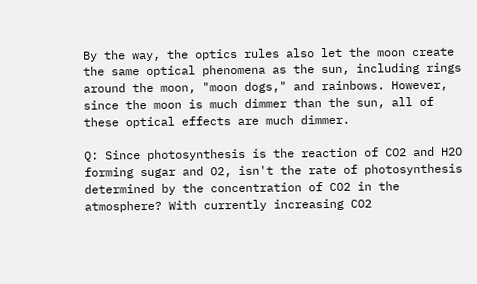By the way, the optics rules also let the moon create the same optical phenomena as the sun, including rings around the moon, "moon dogs," and rainbows. However, since the moon is much dimmer than the sun, all of these optical effects are much dimmer.

Q: Since photosynthesis is the reaction of CO2 and H2O forming sugar and O2, isn't the rate of photosynthesis determined by the concentration of CO2 in the atmosphere? With currently increasing CO2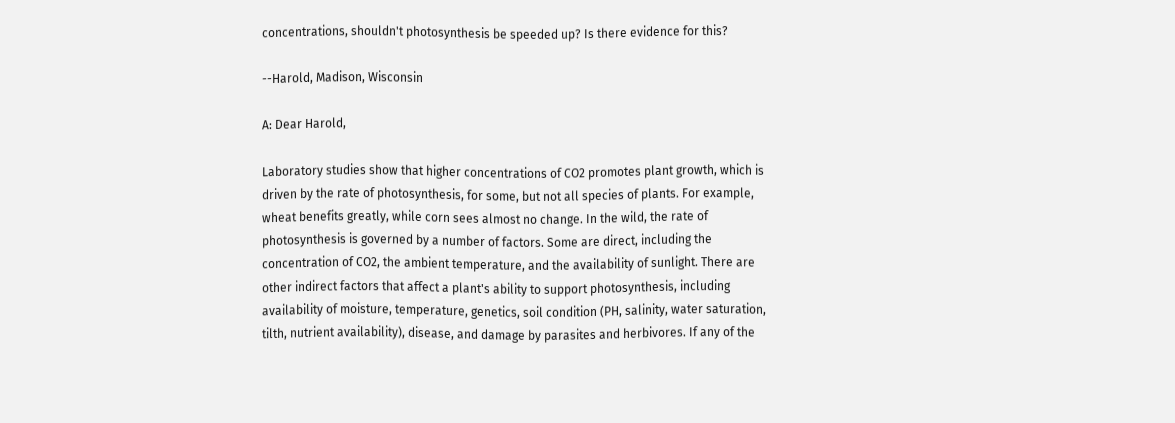concentrations, shouldn't photosynthesis be speeded up? Is there evidence for this?

--Harold, Madison, Wisconsin

A: Dear Harold,

Laboratory studies show that higher concentrations of CO2 promotes plant growth, which is driven by the rate of photosynthesis, for some, but not all species of plants. For example, wheat benefits greatly, while corn sees almost no change. In the wild, the rate of photosynthesis is governed by a number of factors. Some are direct, including the concentration of CO2, the ambient temperature, and the availability of sunlight. There are other indirect factors that affect a plant's ability to support photosynthesis, including availability of moisture, temperature, genetics, soil condition (PH, salinity, water saturation, tilth, nutrient availability), disease, and damage by parasites and herbivores. If any of the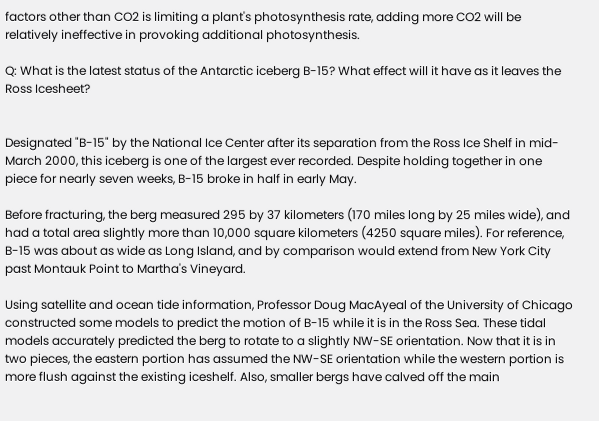factors other than CO2 is limiting a plant's photosynthesis rate, adding more CO2 will be relatively ineffective in provoking additional photosynthesis.

Q: What is the latest status of the Antarctic iceberg B-15? What effect will it have as it leaves the Ross Icesheet?


Designated "B-15" by the National Ice Center after its separation from the Ross Ice Shelf in mid-March 2000, this iceberg is one of the largest ever recorded. Despite holding together in one piece for nearly seven weeks, B-15 broke in half in early May.

Before fracturing, the berg measured 295 by 37 kilometers (170 miles long by 25 miles wide), and had a total area slightly more than 10,000 square kilometers (4250 square miles). For reference, B-15 was about as wide as Long Island, and by comparison would extend from New York City past Montauk Point to Martha's Vineyard.

Using satellite and ocean tide information, Professor Doug MacAyeal of the University of Chicago constructed some models to predict the motion of B-15 while it is in the Ross Sea. These tidal models accurately predicted the berg to rotate to a slightly NW-SE orientation. Now that it is in two pieces, the eastern portion has assumed the NW-SE orientation while the western portion is more flush against the existing iceshelf. Also, smaller bergs have calved off the main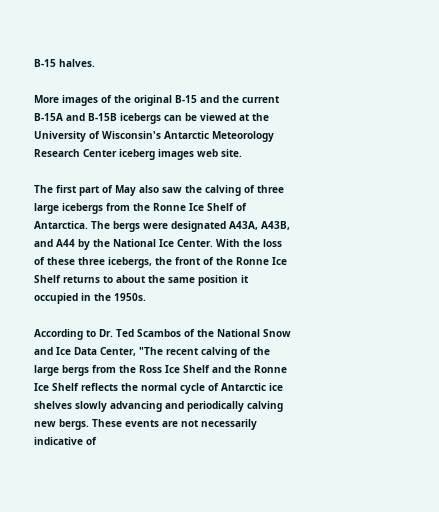B-15 halves.

More images of the original B-15 and the current B-15A and B-15B icebergs can be viewed at the University of Wisconsin's Antarctic Meteorology Research Center iceberg images web site.

The first part of May also saw the calving of three large icebergs from the Ronne Ice Shelf of Antarctica. The bergs were designated A43A, A43B, and A44 by the National Ice Center. With the loss of these three icebergs, the front of the Ronne Ice Shelf returns to about the same position it occupied in the 1950s.

According to Dr. Ted Scambos of the National Snow and Ice Data Center, "The recent calving of the large bergs from the Ross Ice Shelf and the Ronne Ice Shelf reflects the normal cycle of Antarctic ice shelves slowly advancing and periodically calving new bergs. These events are not necessarily indicative of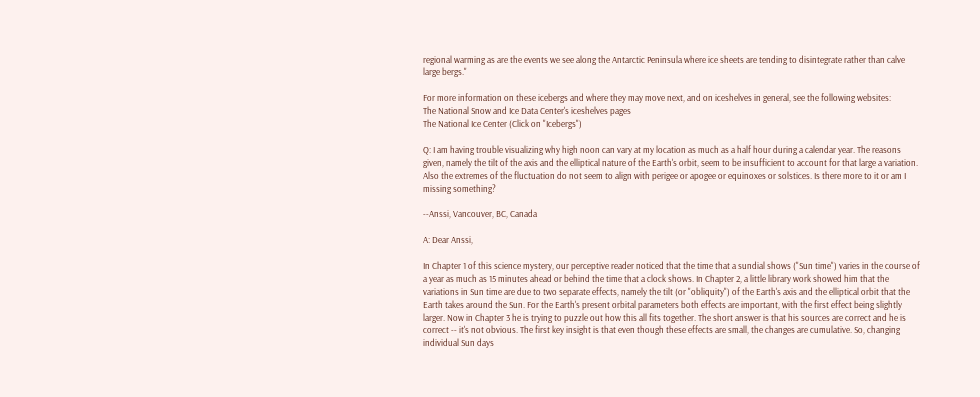regional warming as are the events we see along the Antarctic Peninsula where ice sheets are tending to disintegrate rather than calve large bergs."

For more information on these icebergs and where they may move next, and on iceshelves in general, see the following websites:
The National Snow and Ice Data Center's iceshelves pages
The National Ice Center (Click on "Icebergs")

Q: I am having trouble visualizing why high noon can vary at my location as much as a half hour during a calendar year. The reasons given, namely the tilt of the axis and the elliptical nature of the Earth's orbit, seem to be insufficient to account for that large a variation. Also the extremes of the fluctuation do not seem to align with perigee or apogee or equinoxes or solstices. Is there more to it or am I missing something?

--Anssi, Vancouver, BC, Canada

A: Dear Anssi,

In Chapter 1 of this science mystery, our perceptive reader noticed that the time that a sundial shows ("Sun time") varies in the course of a year as much as 15 minutes ahead or behind the time that a clock shows. In Chapter 2, a little library work showed him that the variations in Sun time are due to two separate effects, namely the tilt (or "obliquity") of the Earth's axis and the elliptical orbit that the Earth takes around the Sun. For the Earth's present orbital parameters both effects are important, with the first effect being slightly larger. Now in Chapter 3 he is trying to puzzle out how this all fits together. The short answer is that his sources are correct and he is correct -- it's not obvious. The first key insight is that even though these effects are small, the changes are cumulative. So, changing individual Sun days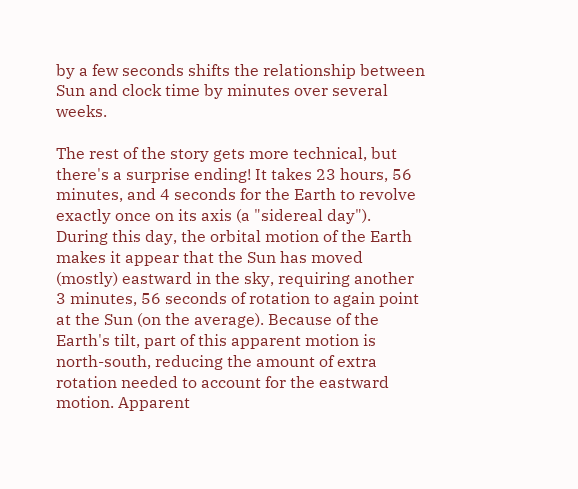by a few seconds shifts the relationship between Sun and clock time by minutes over several weeks.

The rest of the story gets more technical, but there's a surprise ending! It takes 23 hours, 56 minutes, and 4 seconds for the Earth to revolve exactly once on its axis (a "sidereal day"). During this day, the orbital motion of the Earth makes it appear that the Sun has moved (mostly) eastward in the sky, requiring another 3 minutes, 56 seconds of rotation to again point at the Sun (on the average). Because of the Earth's tilt, part of this apparent motion is north-south, reducing the amount of extra rotation needed to account for the eastward motion. Apparent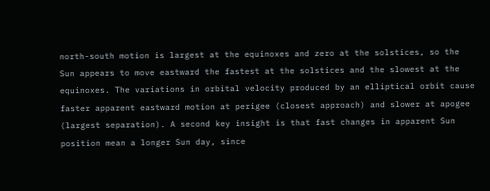north-south motion is largest at the equinoxes and zero at the solstices, so the Sun appears to move eastward the fastest at the solstices and the slowest at the equinoxes. The variations in orbital velocity produced by an elliptical orbit cause faster apparent eastward motion at perigee (closest approach) and slower at apogee (largest separation). A second key insight is that fast changes in apparent Sun position mean a longer Sun day, since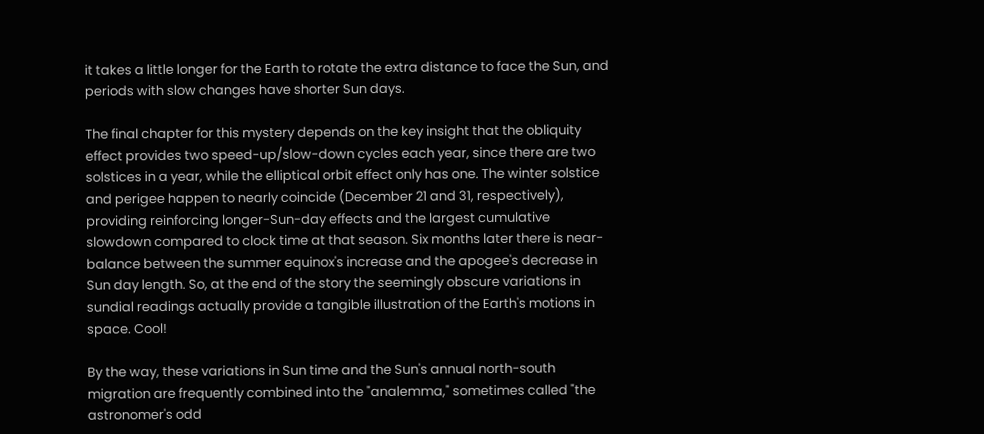it takes a little longer for the Earth to rotate the extra distance to face the Sun, and periods with slow changes have shorter Sun days.

The final chapter for this mystery depends on the key insight that the obliquity effect provides two speed-up/slow-down cycles each year, since there are two solstices in a year, while the elliptical orbit effect only has one. The winter solstice and perigee happen to nearly coincide (December 21 and 31, respectively), providing reinforcing longer-Sun-day effects and the largest cumulative slowdown compared to clock time at that season. Six months later there is near-balance between the summer equinox's increase and the apogee's decrease in Sun day length. So, at the end of the story the seemingly obscure variations in sundial readings actually provide a tangible illustration of the Earth's motions in space. Cool!

By the way, these variations in Sun time and the Sun's annual north-south migration are frequently combined into the "analemma," sometimes called "the astronomer's odd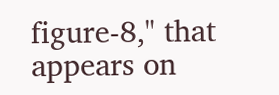figure-8," that appears on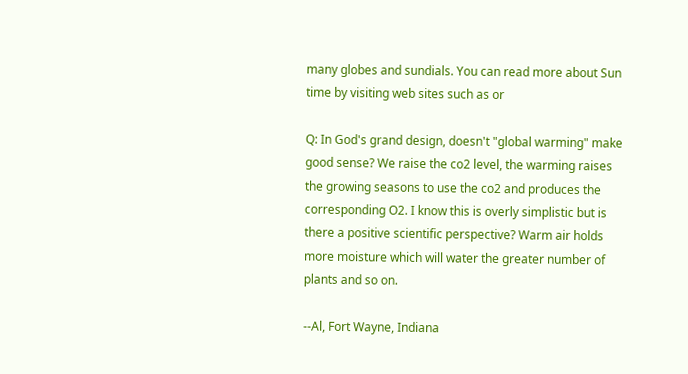many globes and sundials. You can read more about Sun time by visiting web sites such as or

Q: In God's grand design, doesn't "global warming" make good sense? We raise the co2 level, the warming raises the growing seasons to use the co2 and produces the corresponding O2. I know this is overly simplistic but is there a positive scientific perspective? Warm air holds more moisture which will water the greater number of plants and so on.

--Al, Fort Wayne, Indiana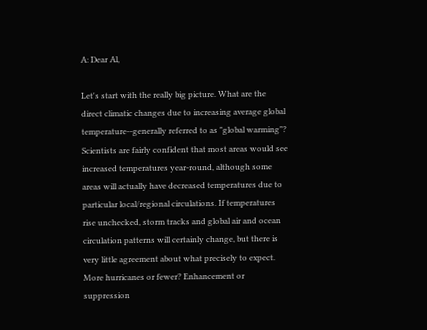A: Dear Al,

Let's start with the really big picture. What are the direct climatic changes due to increasing average global temperature--generally referred to as "global warming"? Scientists are fairly confident that most areas would see increased temperatures year-round, although some areas will actually have decreased temperatures due to particular local/regional circulations. If temperatures rise unchecked, storm tracks and global air and ocean circulation patterns will certainly change, but there is very little agreement about what precisely to expect. More hurricanes or fewer? Enhancement or suppression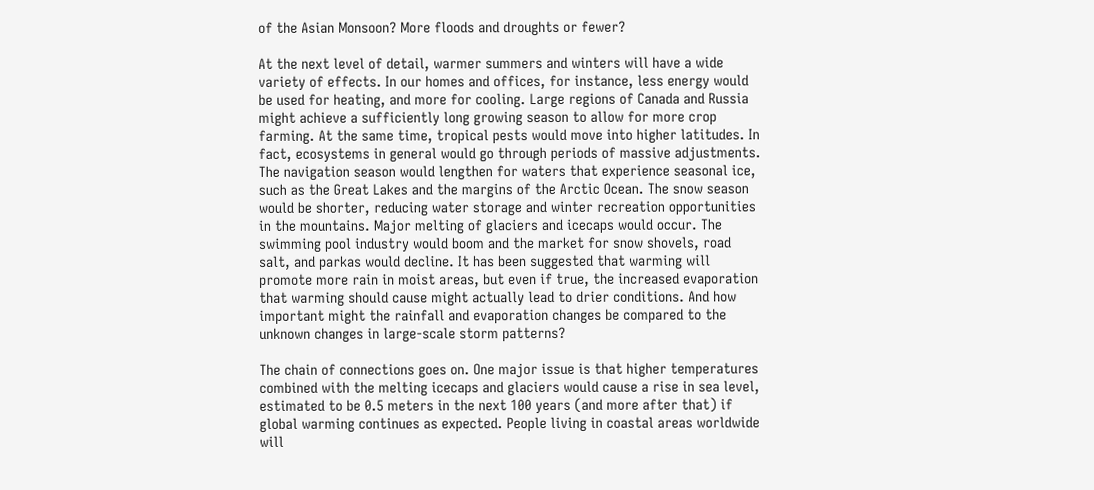of the Asian Monsoon? More floods and droughts or fewer?

At the next level of detail, warmer summers and winters will have a wide variety of effects. In our homes and offices, for instance, less energy would be used for heating, and more for cooling. Large regions of Canada and Russia might achieve a sufficiently long growing season to allow for more crop farming. At the same time, tropical pests would move into higher latitudes. In fact, ecosystems in general would go through periods of massive adjustments. The navigation season would lengthen for waters that experience seasonal ice, such as the Great Lakes and the margins of the Arctic Ocean. The snow season would be shorter, reducing water storage and winter recreation opportunities in the mountains. Major melting of glaciers and icecaps would occur. The swimming pool industry would boom and the market for snow shovels, road salt, and parkas would decline. It has been suggested that warming will promote more rain in moist areas, but even if true, the increased evaporation that warming should cause might actually lead to drier conditions. And how important might the rainfall and evaporation changes be compared to the unknown changes in large-scale storm patterns?

The chain of connections goes on. One major issue is that higher temperatures combined with the melting icecaps and glaciers would cause a rise in sea level, estimated to be 0.5 meters in the next 100 years (and more after that) if global warming continues as expected. People living in coastal areas worldwide will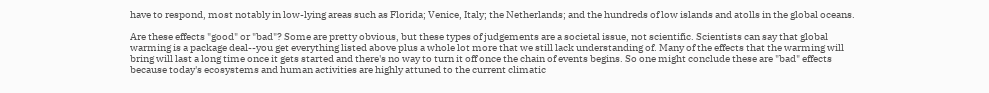have to respond, most notably in low-lying areas such as Florida; Venice, Italy; the Netherlands; and the hundreds of low islands and atolls in the global oceans.

Are these effects "good" or "bad"? Some are pretty obvious, but these types of judgements are a societal issue, not scientific. Scientists can say that global warming is a package deal--you get everything listed above plus a whole lot more that we still lack understanding of. Many of the effects that the warming will bring will last a long time once it gets started and there's no way to turn it off once the chain of events begins. So one might conclude these are "bad" effects because today's ecosystems and human activities are highly attuned to the current climatic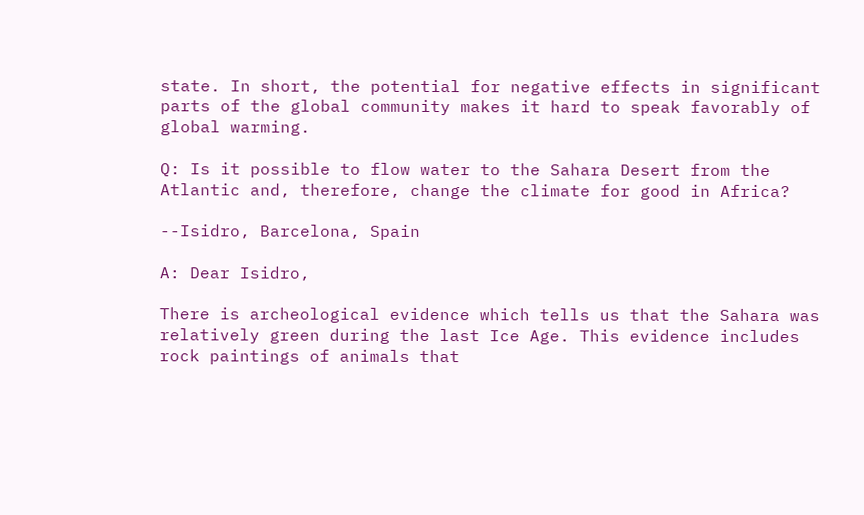state. In short, the potential for negative effects in significant parts of the global community makes it hard to speak favorably of global warming.

Q: Is it possible to flow water to the Sahara Desert from the Atlantic and, therefore, change the climate for good in Africa?

--Isidro, Barcelona, Spain

A: Dear Isidro,

There is archeological evidence which tells us that the Sahara was relatively green during the last Ice Age. This evidence includes rock paintings of animals that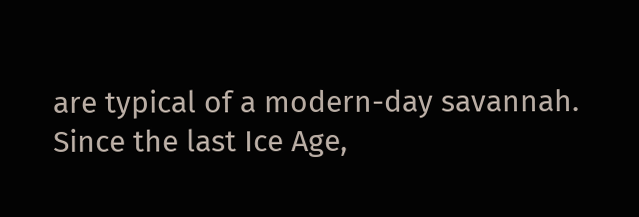are typical of a modern-day savannah. Since the last Ice Age,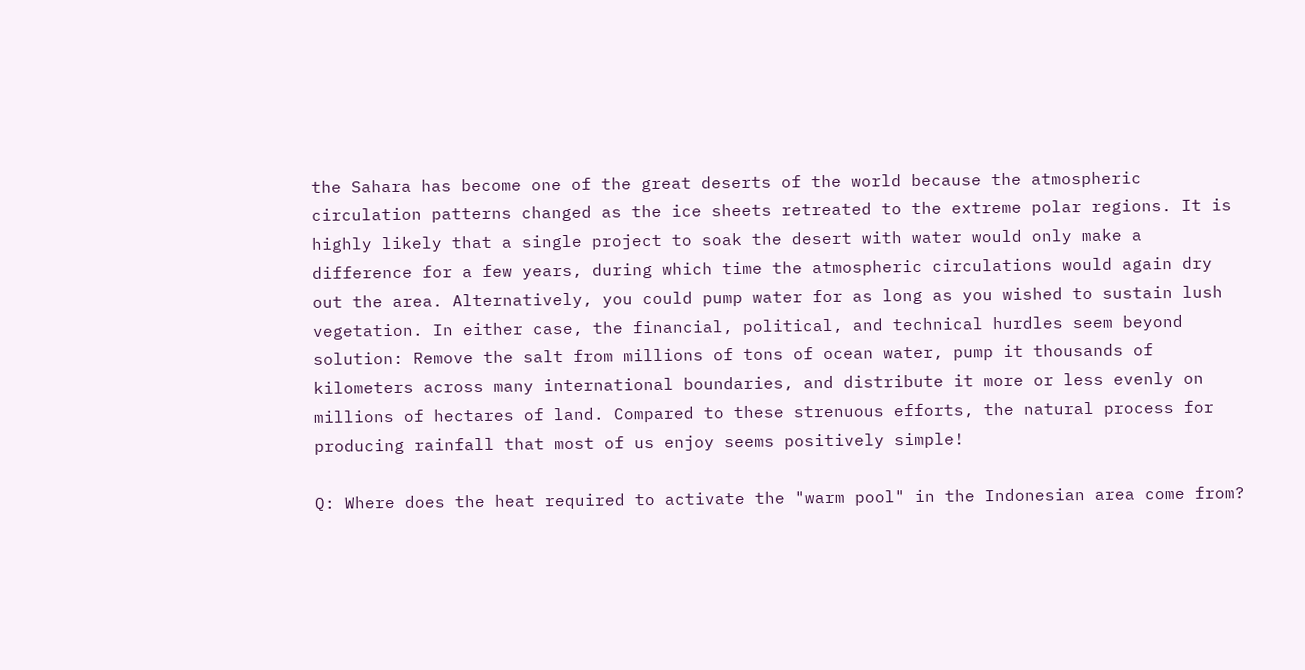the Sahara has become one of the great deserts of the world because the atmospheric circulation patterns changed as the ice sheets retreated to the extreme polar regions. It is highly likely that a single project to soak the desert with water would only make a difference for a few years, during which time the atmospheric circulations would again dry out the area. Alternatively, you could pump water for as long as you wished to sustain lush vegetation. In either case, the financial, political, and technical hurdles seem beyond solution: Remove the salt from millions of tons of ocean water, pump it thousands of kilometers across many international boundaries, and distribute it more or less evenly on millions of hectares of land. Compared to these strenuous efforts, the natural process for producing rainfall that most of us enjoy seems positively simple!

Q: Where does the heat required to activate the "warm pool" in the Indonesian area come from?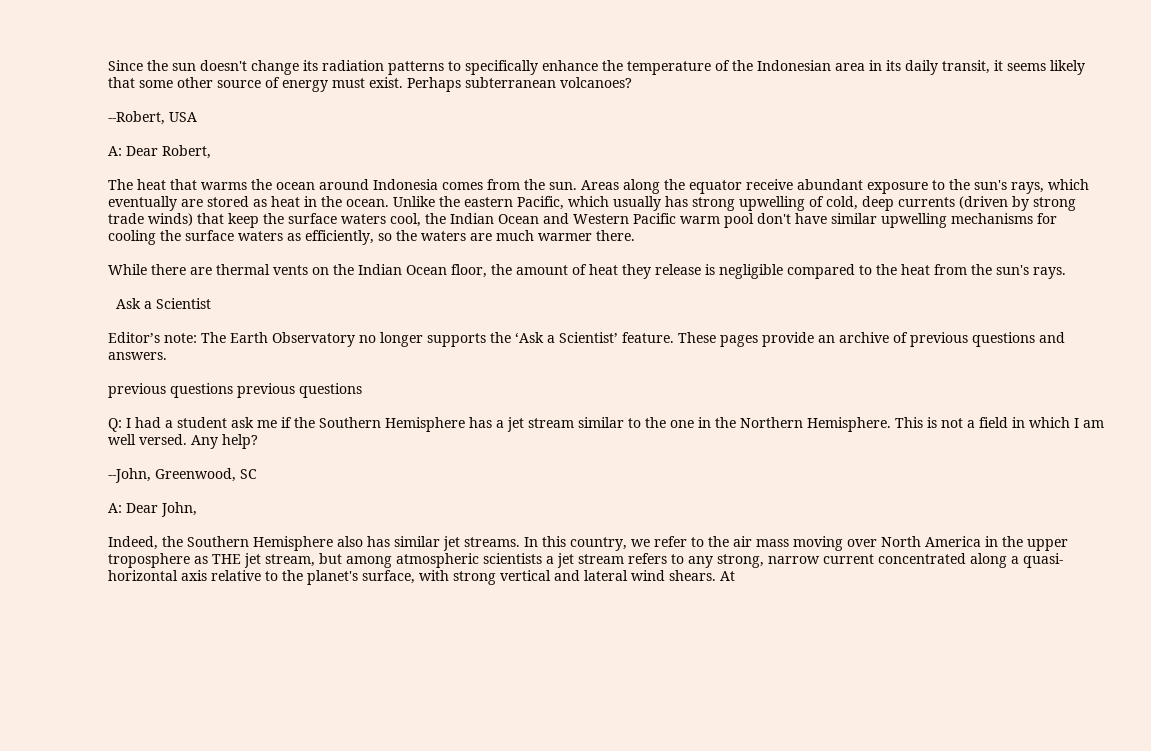Since the sun doesn't change its radiation patterns to specifically enhance the temperature of the Indonesian area in its daily transit, it seems likely that some other source of energy must exist. Perhaps subterranean volcanoes?

--Robert, USA

A: Dear Robert,

The heat that warms the ocean around Indonesia comes from the sun. Areas along the equator receive abundant exposure to the sun's rays, which eventually are stored as heat in the ocean. Unlike the eastern Pacific, which usually has strong upwelling of cold, deep currents (driven by strong trade winds) that keep the surface waters cool, the Indian Ocean and Western Pacific warm pool don't have similar upwelling mechanisms for cooling the surface waters as efficiently, so the waters are much warmer there.

While there are thermal vents on the Indian Ocean floor, the amount of heat they release is negligible compared to the heat from the sun's rays.

  Ask a Scientist

Editor’s note: The Earth Observatory no longer supports the ‘Ask a Scientist’ feature. These pages provide an archive of previous questions and answers.

previous questions previous questions

Q: I had a student ask me if the Southern Hemisphere has a jet stream similar to the one in the Northern Hemisphere. This is not a field in which I am well versed. Any help?

--John, Greenwood, SC

A: Dear John,

Indeed, the Southern Hemisphere also has similar jet streams. In this country, we refer to the air mass moving over North America in the upper troposphere as THE jet stream, but among atmospheric scientists a jet stream refers to any strong, narrow current concentrated along a quasi-horizontal axis relative to the planet's surface, with strong vertical and lateral wind shears. At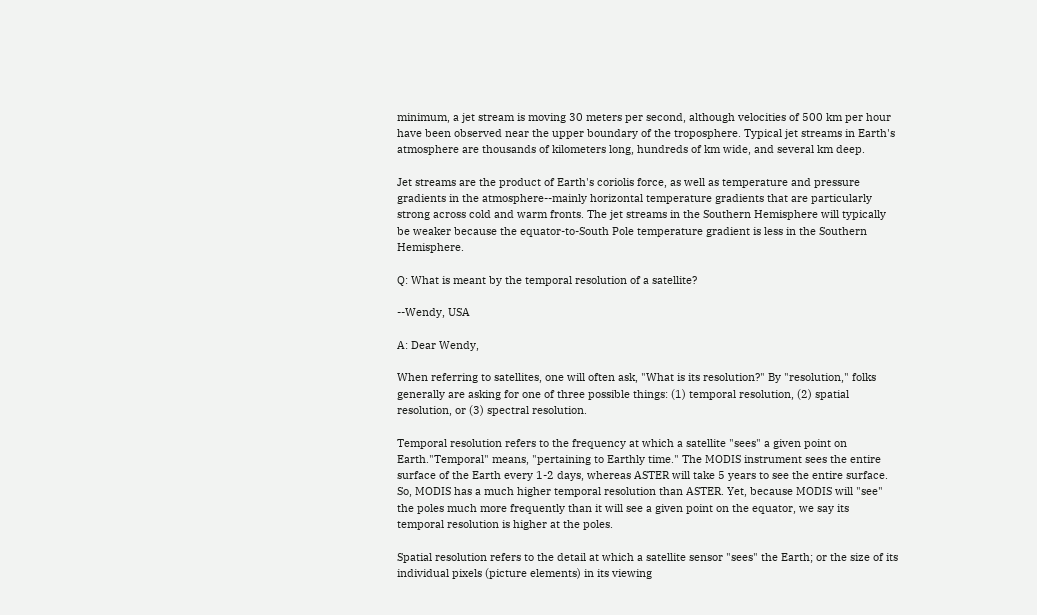minimum, a jet stream is moving 30 meters per second, although velocities of 500 km per hour have been observed near the upper boundary of the troposphere. Typical jet streams in Earth's atmosphere are thousands of kilometers long, hundreds of km wide, and several km deep.

Jet streams are the product of Earth's coriolis force, as well as temperature and pressure gradients in the atmosphere--mainly horizontal temperature gradients that are particularly strong across cold and warm fronts. The jet streams in the Southern Hemisphere will typically be weaker because the equator-to-South Pole temperature gradient is less in the Southern Hemisphere.

Q: What is meant by the temporal resolution of a satellite?

--Wendy, USA

A: Dear Wendy,

When referring to satellites, one will often ask, "What is its resolution?" By "resolution," folks generally are asking for one of three possible things: (1) temporal resolution, (2) spatial resolution, or (3) spectral resolution.

Temporal resolution refers to the frequency at which a satellite "sees" a given point on Earth."Temporal" means, "pertaining to Earthly time." The MODIS instrument sees the entire surface of the Earth every 1-2 days, whereas ASTER will take 5 years to see the entire surface. So, MODIS has a much higher temporal resolution than ASTER. Yet, because MODIS will "see" the poles much more frequently than it will see a given point on the equator, we say its temporal resolution is higher at the poles.

Spatial resolution refers to the detail at which a satellite sensor "sees" the Earth; or the size of its individual pixels (picture elements) in its viewing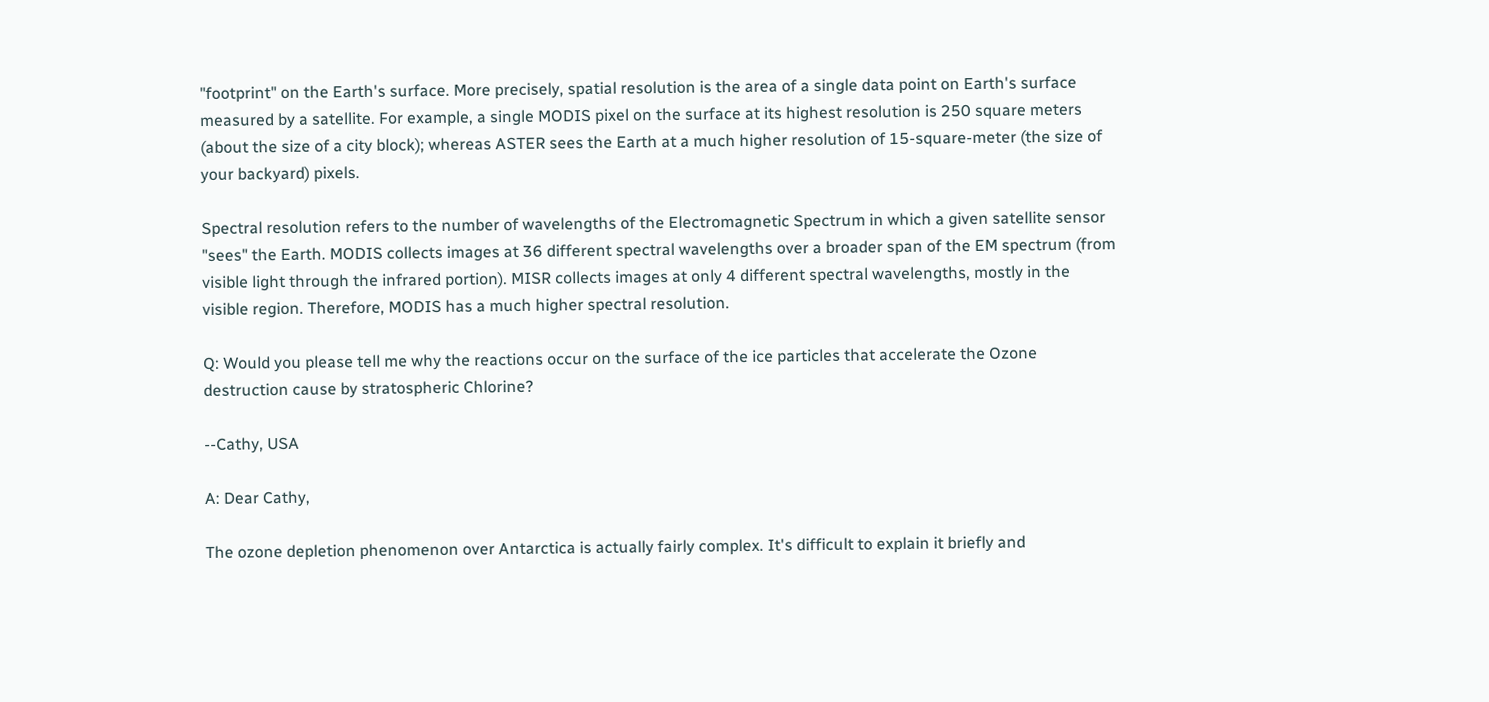"footprint" on the Earth's surface. More precisely, spatial resolution is the area of a single data point on Earth's surface measured by a satellite. For example, a single MODIS pixel on the surface at its highest resolution is 250 square meters (about the size of a city block); whereas ASTER sees the Earth at a much higher resolution of 15-square-meter (the size of your backyard) pixels.

Spectral resolution refers to the number of wavelengths of the Electromagnetic Spectrum in which a given satellite sensor "sees" the Earth. MODIS collects images at 36 different spectral wavelengths over a broader span of the EM spectrum (from visible light through the infrared portion). MISR collects images at only 4 different spectral wavelengths, mostly in the visible region. Therefore, MODIS has a much higher spectral resolution.

Q: Would you please tell me why the reactions occur on the surface of the ice particles that accelerate the Ozone destruction cause by stratospheric Chlorine?

--Cathy, USA

A: Dear Cathy,

The ozone depletion phenomenon over Antarctica is actually fairly complex. It's difficult to explain it briefly and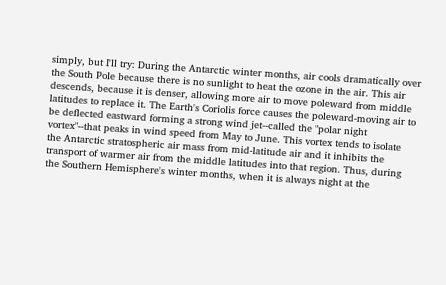simply, but I'll try: During the Antarctic winter months, air cools dramatically over the South Pole because there is no sunlight to heat the ozone in the air. This air descends, because it is denser, allowing more air to move poleward from middle latitudes to replace it. The Earth's Coriolis force causes the poleward-moving air to be deflected eastward forming a strong wind jet--called the "polar night vortex"--that peaks in wind speed from May to June. This vortex tends to isolate the Antarctic stratospheric air mass from mid-latitude air and it inhibits the transport of warmer air from the middle latitudes into that region. Thus, during the Southern Hemisphere's winter months, when it is always night at the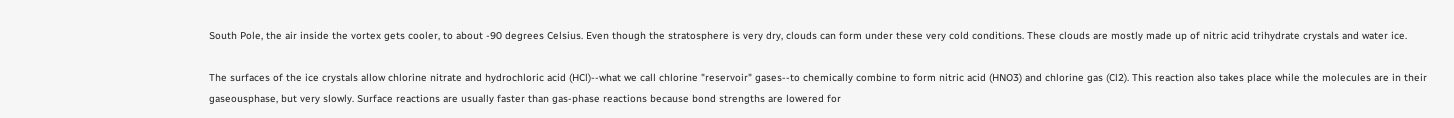South Pole, the air inside the vortex gets cooler, to about -90 degrees Celsius. Even though the stratosphere is very dry, clouds can form under these very cold conditions. These clouds are mostly made up of nitric acid trihydrate crystals and water ice.

The surfaces of the ice crystals allow chlorine nitrate and hydrochloric acid (HCl)--what we call chlorine "reservoir" gases--to chemically combine to form nitric acid (HNO3) and chlorine gas (Cl2). This reaction also takes place while the molecules are in their gaseousphase, but very slowly. Surface reactions are usually faster than gas-phase reactions because bond strengths are lowered for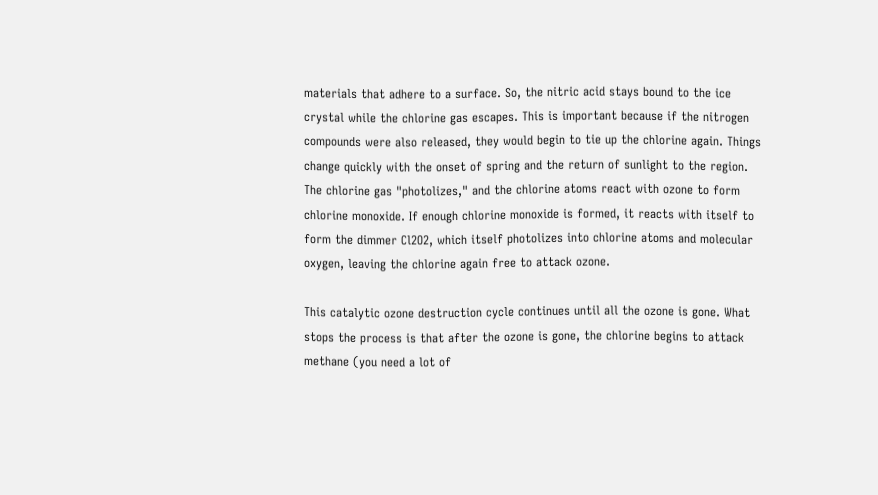materials that adhere to a surface. So, the nitric acid stays bound to the ice crystal while the chlorine gas escapes. This is important because if the nitrogen compounds were also released, they would begin to tie up the chlorine again. Things change quickly with the onset of spring and the return of sunlight to the region. The chlorine gas "photolizes," and the chlorine atoms react with ozone to form chlorine monoxide. If enough chlorine monoxide is formed, it reacts with itself to form the dimmer Cl2O2, which itself photolizes into chlorine atoms and molecular oxygen, leaving the chlorine again free to attack ozone.

This catalytic ozone destruction cycle continues until all the ozone is gone. What stops the process is that after the ozone is gone, the chlorine begins to attack methane (you need a lot of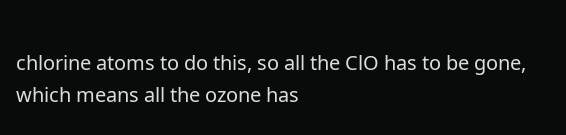chlorine atoms to do this, so all the ClO has to be gone, which means all the ozone has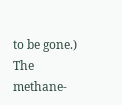to be gone.) The methane-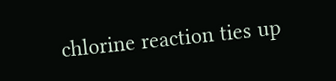chlorine reaction ties up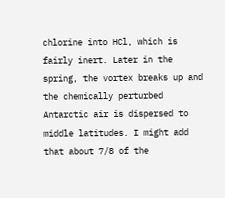chlorine into HCl, which is fairly inert. Later in the spring, the vortex breaks up and the chemically perturbed Antarctic air is dispersed to middle latitudes. I might add that about 7/8 of the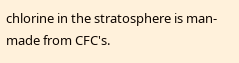chlorine in the stratosphere is man-made from CFC's.